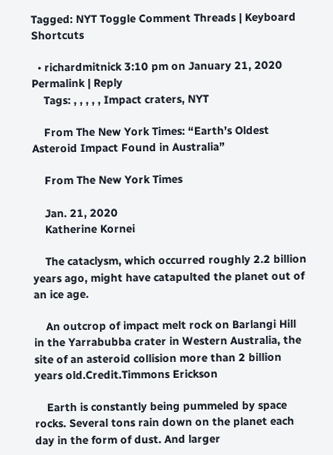Tagged: NYT Toggle Comment Threads | Keyboard Shortcuts

  • richardmitnick 3:10 pm on January 21, 2020 Permalink | Reply
    Tags: , , , , , Impact craters, NYT

    From The New York Times: “Earth’s Oldest Asteroid Impact Found in Australia”

    From The New York Times

    Jan. 21, 2020
    Katherine Kornei

    The cataclysm, which occurred roughly 2.2 billion years ago, might have catapulted the planet out of an ice age.

    An outcrop of impact melt rock on Barlangi Hill in the Yarrabubba crater in Western Australia, the site of an asteroid collision more than 2 billion years old.Credit.Timmons Erickson

    Earth is constantly being pummeled by space rocks. Several tons rain down on the planet each day in the form of dust. And larger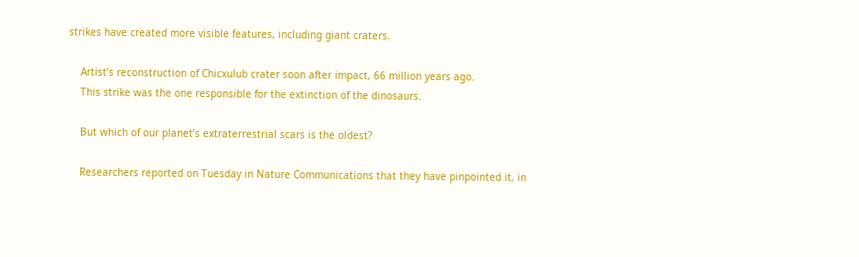strikes have created more visible features, including giant craters.

    Artist’s reconstruction of Chicxulub crater soon after impact, 66 million years ago.
    This strike was the one responsible for the extinction of the dinosaurs.

    But which of our planet’s extraterrestrial scars is the oldest?

    Researchers reported on Tuesday in Nature Communications that they have pinpointed it, in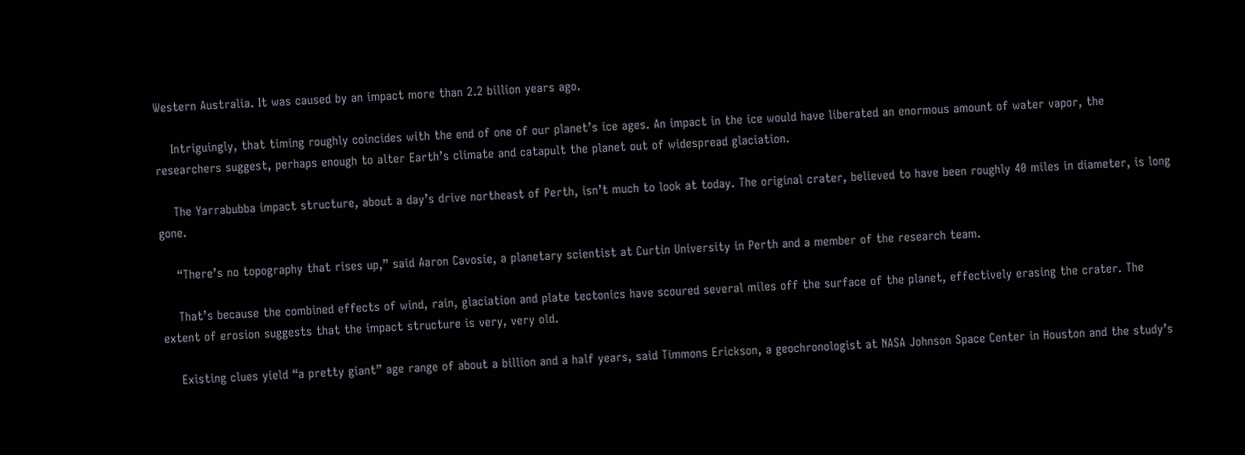Western Australia. It was caused by an impact more than 2.2 billion years ago.

    Intriguingly, that timing roughly coincides with the end of one of our planet’s ice ages. An impact in the ice would have liberated an enormous amount of water vapor, the researchers suggest, perhaps enough to alter Earth’s climate and catapult the planet out of widespread glaciation.

    The Yarrabubba impact structure, about a day’s drive northeast of Perth, isn’t much to look at today. The original crater, believed to have been roughly 40 miles in diameter, is long gone.

    “There’s no topography that rises up,” said Aaron Cavosie, a planetary scientist at Curtin University in Perth and a member of the research team.

    That’s because the combined effects of wind, rain, glaciation and plate tectonics have scoured several miles off the surface of the planet, effectively erasing the crater. The extent of erosion suggests that the impact structure is very, very old.

    Existing clues yield “a pretty giant” age range of about a billion and a half years, said Timmons Erickson, a geochronologist at NASA Johnson Space Center in Houston and the study’s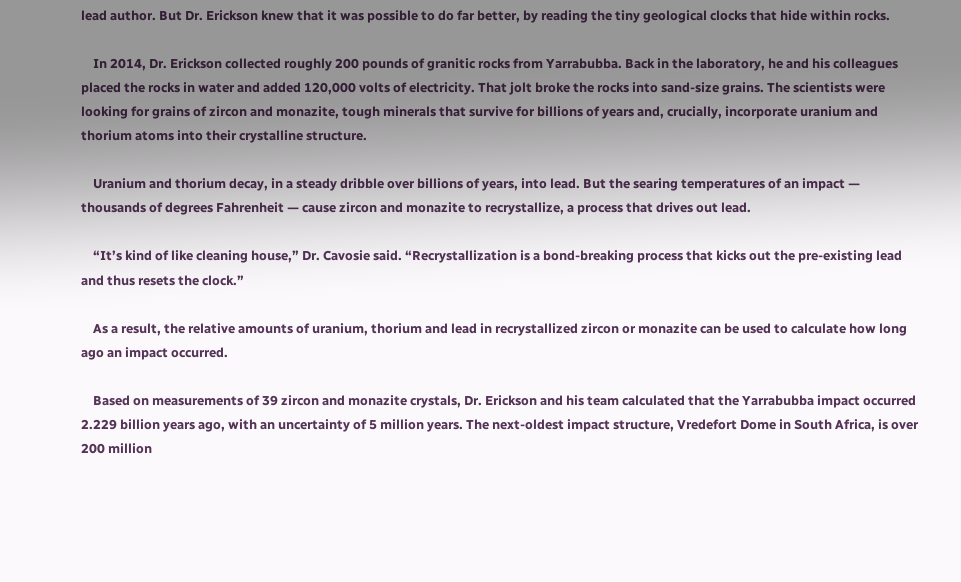lead author. But Dr. Erickson knew that it was possible to do far better, by reading the tiny geological clocks that hide within rocks.

    In 2014, Dr. Erickson collected roughly 200 pounds of granitic rocks from Yarrabubba. Back in the laboratory, he and his colleagues placed the rocks in water and added 120,000 volts of electricity. That jolt broke the rocks into sand-size grains. The scientists were looking for grains of zircon and monazite, tough minerals that survive for billions of years and, crucially, incorporate uranium and thorium atoms into their crystalline structure.

    Uranium and thorium decay, in a steady dribble over billions of years, into lead. But the searing temperatures of an impact — thousands of degrees Fahrenheit — cause zircon and monazite to recrystallize, a process that drives out lead.

    “It’s kind of like cleaning house,” Dr. Cavosie said. “Recrystallization is a bond-breaking process that kicks out the pre-existing lead and thus resets the clock.”

    As a result, the relative amounts of uranium, thorium and lead in recrystallized zircon or monazite can be used to calculate how long ago an impact occurred.

    Based on measurements of 39 zircon and monazite crystals, Dr. Erickson and his team calculated that the Yarrabubba impact occurred 2.229 billion years ago, with an uncertainty of 5 million years. The next-oldest impact structure, Vredefort Dome in South Africa, is over 200 million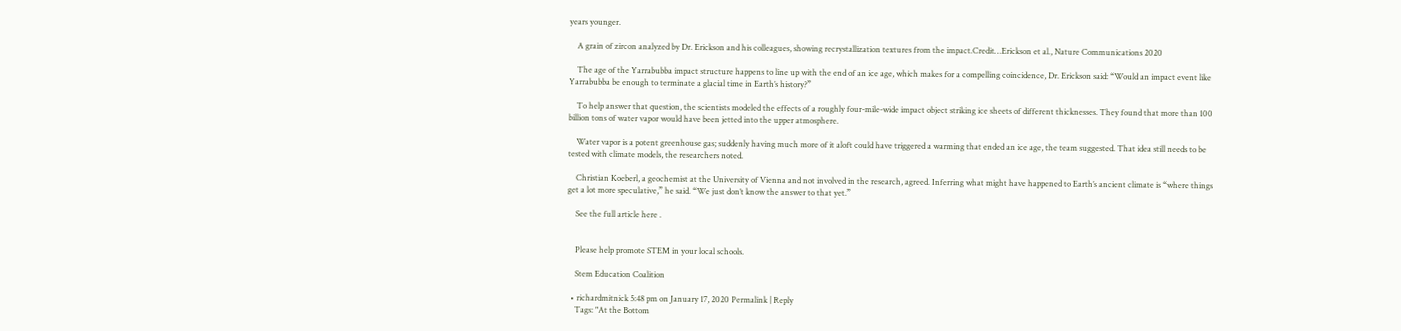years younger.

    A grain of zircon analyzed by Dr. Erickson and his colleagues, showing recrystallization textures from the impact.Credit…Erickson et al., Nature Communications 2020

    The age of the Yarrabubba impact structure happens to line up with the end of an ice age, which makes for a compelling coincidence, Dr. Erickson said: “Would an impact event like Yarrabubba be enough to terminate a glacial time in Earth’s history?”

    To help answer that question, the scientists modeled the effects of a roughly four-mile-wide impact object striking ice sheets of different thicknesses. They found that more than 100 billion tons of water vapor would have been jetted into the upper atmosphere.

    Water vapor is a potent greenhouse gas; suddenly having much more of it aloft could have triggered a warming that ended an ice age, the team suggested. That idea still needs to be tested with climate models, the researchers noted.

    Christian Koeberl, a geochemist at the University of Vienna and not involved in the research, agreed. Inferring what might have happened to Earth’s ancient climate is “where things get a lot more speculative,” he said. “We just don’t know the answer to that yet.”

    See the full article here .


    Please help promote STEM in your local schools.

    Stem Education Coalition

  • richardmitnick 5:48 pm on January 17, 2020 Permalink | Reply
    Tags: "At the Bottom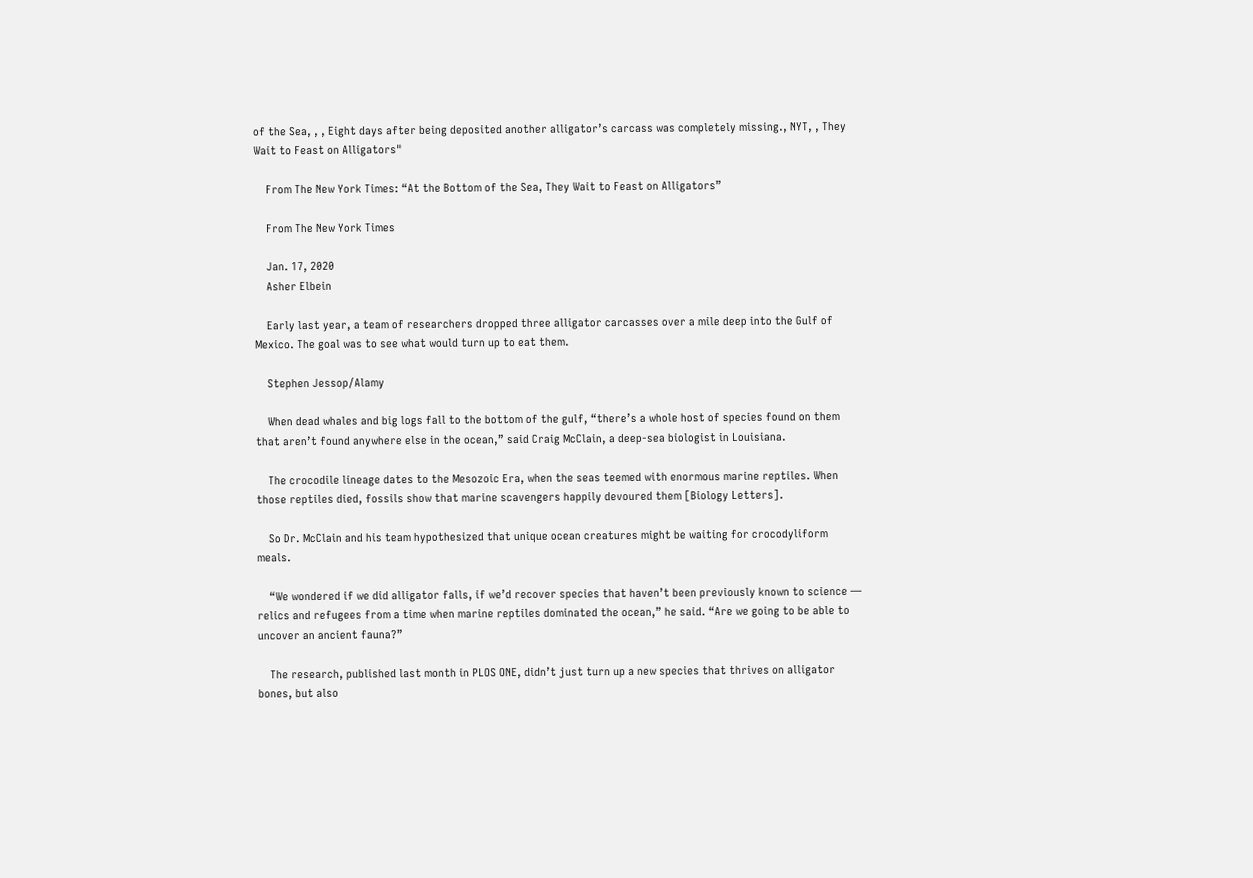of the Sea, , , Eight days after being deposited another alligator’s carcass was completely missing., NYT, , They Wait to Feast on Alligators"

    From The New York Times: “At the Bottom of the Sea, They Wait to Feast on Alligators”

    From The New York Times

    Jan. 17, 2020
    Asher Elbein

    Early last year, a team of researchers dropped three alligator carcasses over a mile deep into the Gulf of Mexico. The goal was to see what would turn up to eat them.

    Stephen Jessop/Alamy

    When dead whales and big logs fall to the bottom of the gulf, “there’s a whole host of species found on them that aren’t found anywhere else in the ocean,” said Craig McClain, a deep-sea biologist in Louisiana.

    The crocodile lineage dates to the Mesozoic Era, when the seas teemed with enormous marine reptiles. When those reptiles died, fossils show that marine scavengers happily devoured them [Biology Letters].

    So Dr. McClain and his team hypothesized that unique ocean creatures might be waiting for crocodyliform meals.

    “We wondered if we did alligator falls, if we’d recover species that haven’t been previously known to science — relics and refugees from a time when marine reptiles dominated the ocean,” he said. “Are we going to be able to uncover an ancient fauna?”

    The research, published last month in PLOS ONE, didn’t just turn up a new species that thrives on alligator bones, but also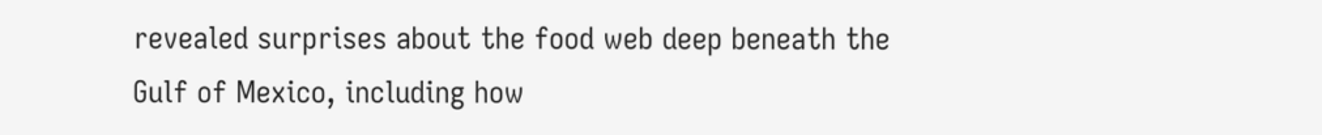revealed surprises about the food web deep beneath the Gulf of Mexico, including how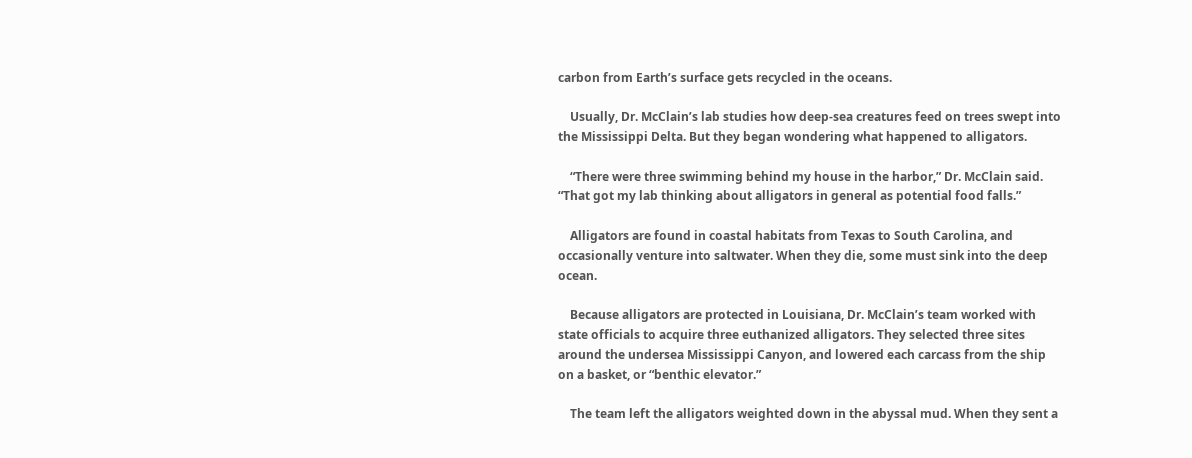carbon from Earth’s surface gets recycled in the oceans.

    Usually, Dr. McClain’s lab studies how deep-sea creatures feed on trees swept into the Mississippi Delta. But they began wondering what happened to alligators.

    “There were three swimming behind my house in the harbor,” Dr. McClain said. “That got my lab thinking about alligators in general as potential food falls.”

    Alligators are found in coastal habitats from Texas to South Carolina, and occasionally venture into saltwater. When they die, some must sink into the deep ocean.

    Because alligators are protected in Louisiana, Dr. McClain’s team worked with state officials to acquire three euthanized alligators. They selected three sites around the undersea Mississippi Canyon, and lowered each carcass from the ship on a basket, or “benthic elevator.”

    The team left the alligators weighted down in the abyssal mud. When they sent a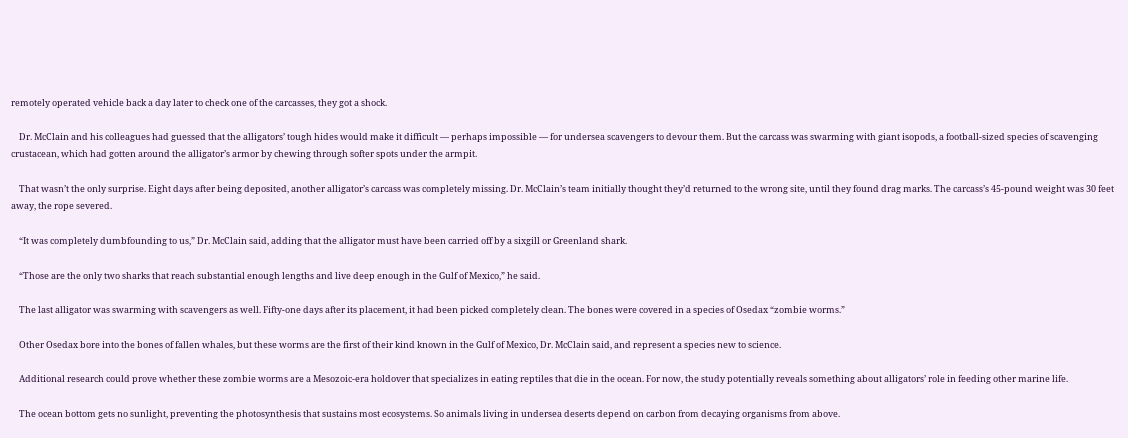remotely operated vehicle back a day later to check one of the carcasses, they got a shock.

    Dr. McClain and his colleagues had guessed that the alligators’ tough hides would make it difficult — perhaps impossible — for undersea scavengers to devour them. But the carcass was swarming with giant isopods, a football-sized species of scavenging crustacean, which had gotten around the alligator’s armor by chewing through softer spots under the armpit.

    That wasn’t the only surprise. Eight days after being deposited, another alligator’s carcass was completely missing. Dr. McClain’s team initially thought they’d returned to the wrong site, until they found drag marks. The carcass’s 45-pound weight was 30 feet away, the rope severed.

    “It was completely dumbfounding to us,” Dr. McClain said, adding that the alligator must have been carried off by a sixgill or Greenland shark.

    “Those are the only two sharks that reach substantial enough lengths and live deep enough in the Gulf of Mexico,” he said.

    The last alligator was swarming with scavengers as well. Fifty-one days after its placement, it had been picked completely clean. The bones were covered in a species of Osedax “zombie worms.”

    Other Osedax bore into the bones of fallen whales, but these worms are the first of their kind known in the Gulf of Mexico, Dr. McClain said, and represent a species new to science.

    Additional research could prove whether these zombie worms are a Mesozoic-era holdover that specializes in eating reptiles that die in the ocean. For now, the study potentially reveals something about alligators’ role in feeding other marine life.

    The ocean bottom gets no sunlight, preventing the photosynthesis that sustains most ecosystems. So animals living in undersea deserts depend on carbon from decaying organisms from above.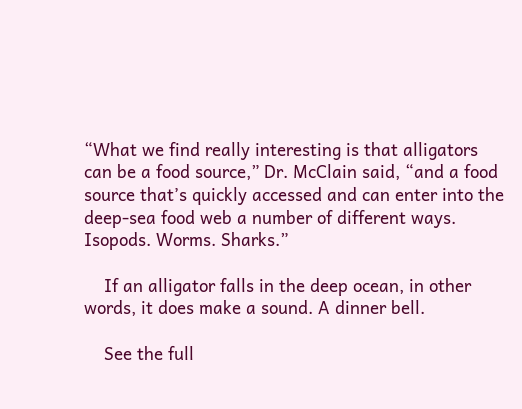“What we find really interesting is that alligators can be a food source,” Dr. McClain said, “and a food source that’s quickly accessed and can enter into the deep-sea food web a number of different ways. Isopods. Worms. Sharks.”

    If an alligator falls in the deep ocean, in other words, it does make a sound. A dinner bell.

    See the full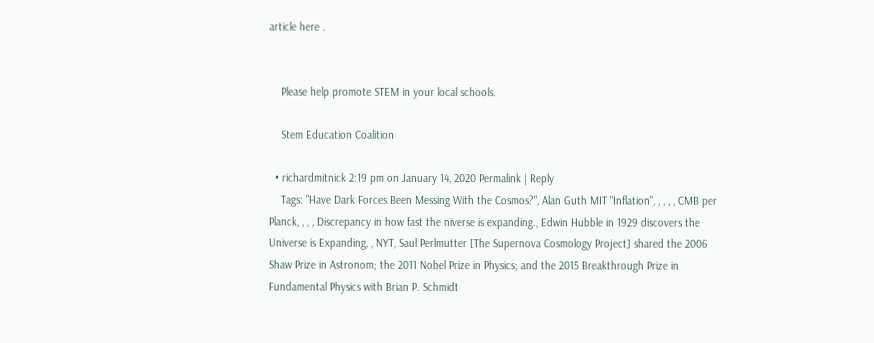article here .


    Please help promote STEM in your local schools.

    Stem Education Coalition

  • richardmitnick 2:19 pm on January 14, 2020 Permalink | Reply
    Tags: "Have Dark Forces Been Messing With the Cosmos?", Alan Guth MIT "Inflation", , , , , CMB per Planck, , , , Discrepancy in how fast the niverse is expanding., Edwin Hubble in 1929 discovers the Universe is Expanding, , NYT, Saul Perlmutter [The Supernova Cosmology Project] shared the 2006 Shaw Prize in Astronom; the 2011 Nobel Prize in Physics; and the 2015 Breakthrough Prize in Fundamental Physics with Brian P. Schmidt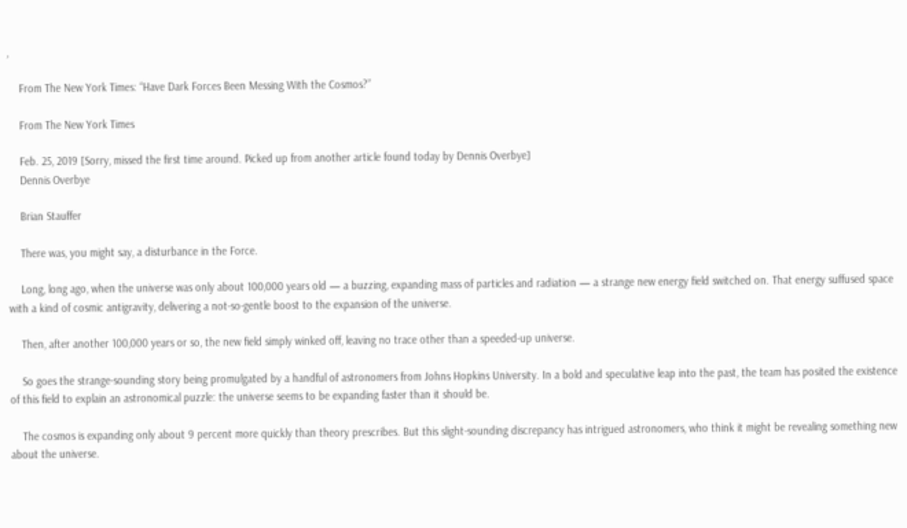,

    From The New York Times: “Have Dark Forces Been Messing With the Cosmos?”

    From The New York Times

    Feb. 25, 2019 [Sorry, missed the first time around. Picked up from another article found today by Dennis Overbye]
    Dennis Overbye

    Brian Stauffer

    There was, you might say, a disturbance in the Force.

    Long, long ago, when the universe was only about 100,000 years old — a buzzing, expanding mass of particles and radiation — a strange new energy field switched on. That energy suffused space with a kind of cosmic antigravity, delivering a not-so-gentle boost to the expansion of the universe.

    Then, after another 100,000 years or so, the new field simply winked off, leaving no trace other than a speeded-up universe.

    So goes the strange-sounding story being promulgated by a handful of astronomers from Johns Hopkins University. In a bold and speculative leap into the past, the team has posited the existence of this field to explain an astronomical puzzle: the universe seems to be expanding faster than it should be.

    The cosmos is expanding only about 9 percent more quickly than theory prescribes. But this slight-sounding discrepancy has intrigued astronomers, who think it might be revealing something new about the universe.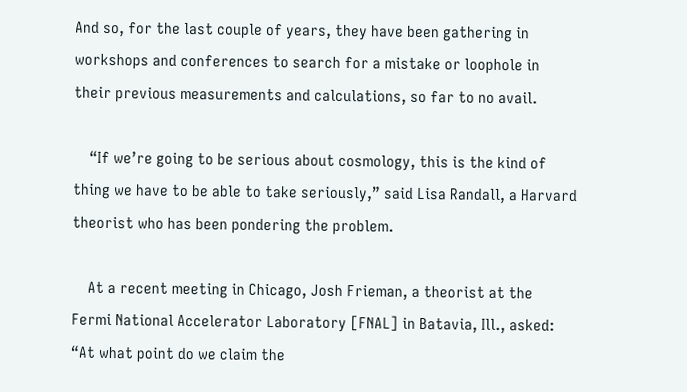And so, for the last couple of years, they have been gathering in workshops and conferences to search for a mistake or loophole in their previous measurements and calculations, so far to no avail.

    “If we’re going to be serious about cosmology, this is the kind of thing we have to be able to take seriously,” said Lisa Randall, a Harvard theorist who has been pondering the problem.

    At a recent meeting in Chicago, Josh Frieman, a theorist at the Fermi National Accelerator Laboratory [FNAL] in Batavia, Ill., asked: “At what point do we claim the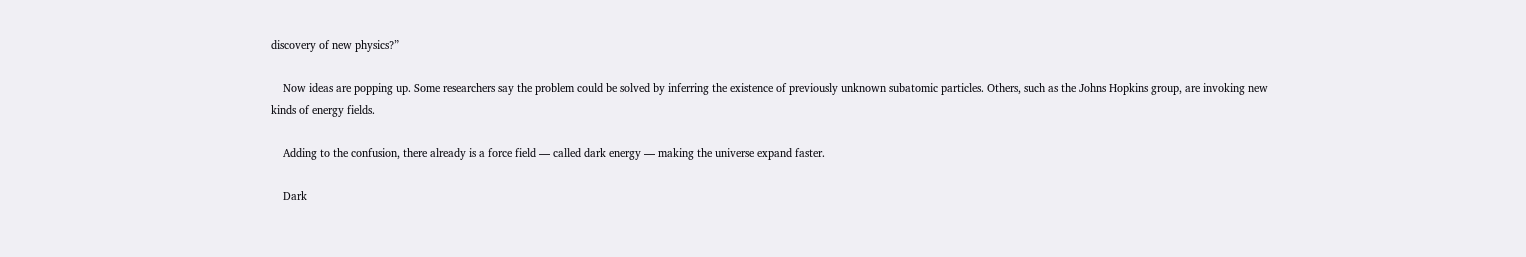discovery of new physics?”

    Now ideas are popping up. Some researchers say the problem could be solved by inferring the existence of previously unknown subatomic particles. Others, such as the Johns Hopkins group, are invoking new kinds of energy fields.

    Adding to the confusion, there already is a force field — called dark energy — making the universe expand faster.

    Dark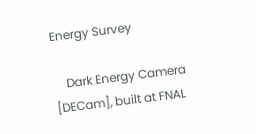Energy Survey

    Dark Energy Camera [DECam], built at FNAL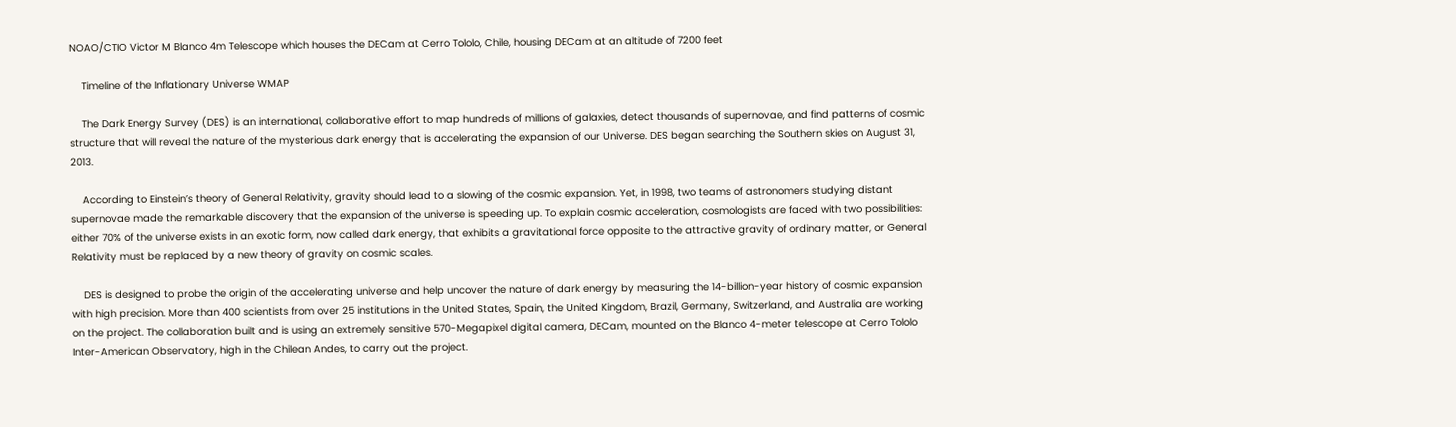NOAO/CTIO Victor M Blanco 4m Telescope which houses the DECam at Cerro Tololo, Chile, housing DECam at an altitude of 7200 feet

    Timeline of the Inflationary Universe WMAP

    The Dark Energy Survey (DES) is an international, collaborative effort to map hundreds of millions of galaxies, detect thousands of supernovae, and find patterns of cosmic structure that will reveal the nature of the mysterious dark energy that is accelerating the expansion of our Universe. DES began searching the Southern skies on August 31, 2013.

    According to Einstein’s theory of General Relativity, gravity should lead to a slowing of the cosmic expansion. Yet, in 1998, two teams of astronomers studying distant supernovae made the remarkable discovery that the expansion of the universe is speeding up. To explain cosmic acceleration, cosmologists are faced with two possibilities: either 70% of the universe exists in an exotic form, now called dark energy, that exhibits a gravitational force opposite to the attractive gravity of ordinary matter, or General Relativity must be replaced by a new theory of gravity on cosmic scales.

    DES is designed to probe the origin of the accelerating universe and help uncover the nature of dark energy by measuring the 14-billion-year history of cosmic expansion with high precision. More than 400 scientists from over 25 institutions in the United States, Spain, the United Kingdom, Brazil, Germany, Switzerland, and Australia are working on the project. The collaboration built and is using an extremely sensitive 570-Megapixel digital camera, DECam, mounted on the Blanco 4-meter telescope at Cerro Tololo Inter-American Observatory, high in the Chilean Andes, to carry out the project.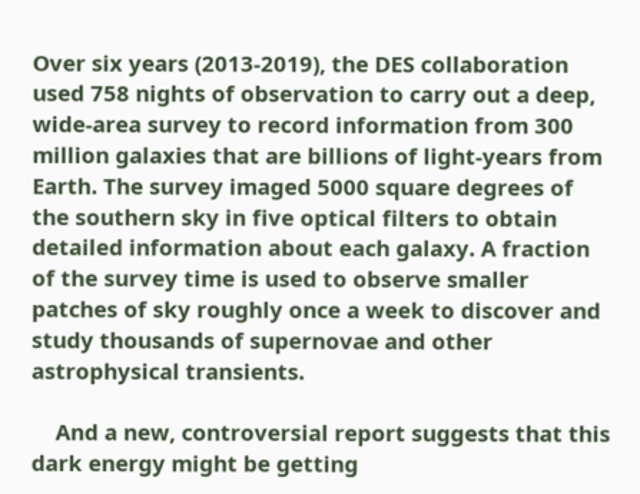Over six years (2013-2019), the DES collaboration used 758 nights of observation to carry out a deep, wide-area survey to record information from 300 million galaxies that are billions of light-years from Earth. The survey imaged 5000 square degrees of the southern sky in five optical filters to obtain detailed information about each galaxy. A fraction of the survey time is used to observe smaller patches of sky roughly once a week to discover and study thousands of supernovae and other astrophysical transients.

    And a new, controversial report suggests that this dark energy might be getting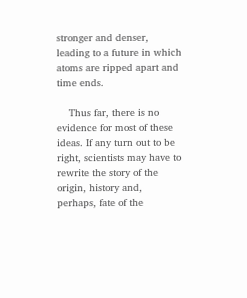stronger and denser, leading to a future in which atoms are ripped apart and time ends.

    Thus far, there is no evidence for most of these ideas. If any turn out to be right, scientists may have to rewrite the story of the origin, history and, perhaps, fate of the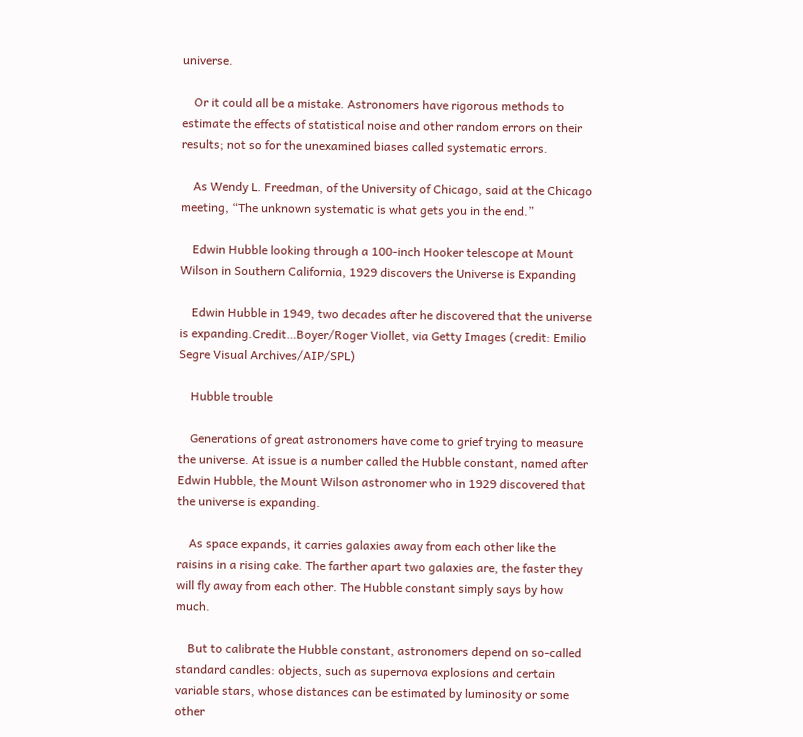universe.

    Or it could all be a mistake. Astronomers have rigorous methods to estimate the effects of statistical noise and other random errors on their results; not so for the unexamined biases called systematic errors.

    As Wendy L. Freedman, of the University of Chicago, said at the Chicago meeting, “The unknown systematic is what gets you in the end.”

    Edwin Hubble looking through a 100-inch Hooker telescope at Mount Wilson in Southern California, 1929 discovers the Universe is Expanding

    Edwin Hubble in 1949, two decades after he discovered that the universe is expanding.Credit…Boyer/Roger Viollet, via Getty Images (credit: Emilio Segre Visual Archives/AIP/SPL)

    Hubble trouble

    Generations of great astronomers have come to grief trying to measure the universe. At issue is a number called the Hubble constant, named after Edwin Hubble, the Mount Wilson astronomer who in 1929 discovered that the universe is expanding.

    As space expands, it carries galaxies away from each other like the raisins in a rising cake. The farther apart two galaxies are, the faster they will fly away from each other. The Hubble constant simply says by how much.

    But to calibrate the Hubble constant, astronomers depend on so-called standard candles: objects, such as supernova explosions and certain variable stars, whose distances can be estimated by luminosity or some other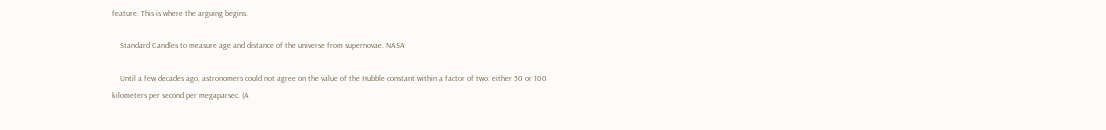feature. This is where the arguing begins.

    Standard Candles to measure age and distance of the universe from supernovae. NASA

    Until a few decades ago, astronomers could not agree on the value of the Hubble constant within a factor of two: either 50 or 100 kilometers per second per megaparsec. (A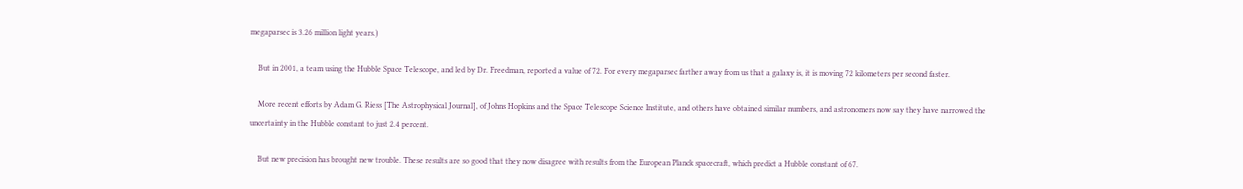megaparsec is 3.26 million light years.)

    But in 2001, a team using the Hubble Space Telescope, and led by Dr. Freedman, reported a value of 72. For every megaparsec farther away from us that a galaxy is, it is moving 72 kilometers per second faster.

    More recent efforts by Adam G. Riess [The Astrophysical Journal], of Johns Hopkins and the Space Telescope Science Institute, and others have obtained similar numbers, and astronomers now say they have narrowed the uncertainty in the Hubble constant to just 2.4 percent.

    But new precision has brought new trouble. These results are so good that they now disagree with results from the European Planck spacecraft, which predict a Hubble constant of 67.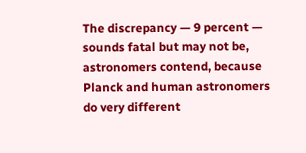The discrepancy — 9 percent — sounds fatal but may not be, astronomers contend, because Planck and human astronomers do very different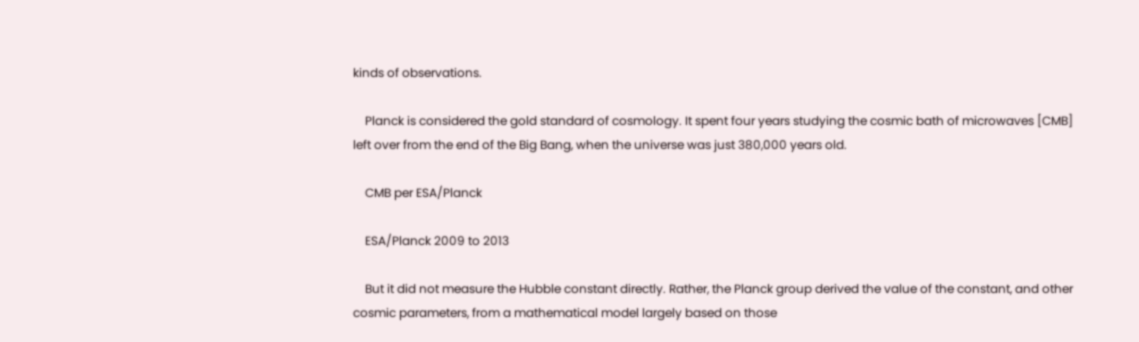kinds of observations.

    Planck is considered the gold standard of cosmology. It spent four years studying the cosmic bath of microwaves [CMB] left over from the end of the Big Bang, when the universe was just 380,000 years old.

    CMB per ESA/Planck

    ESA/Planck 2009 to 2013

    But it did not measure the Hubble constant directly. Rather, the Planck group derived the value of the constant, and other cosmic parameters, from a mathematical model largely based on those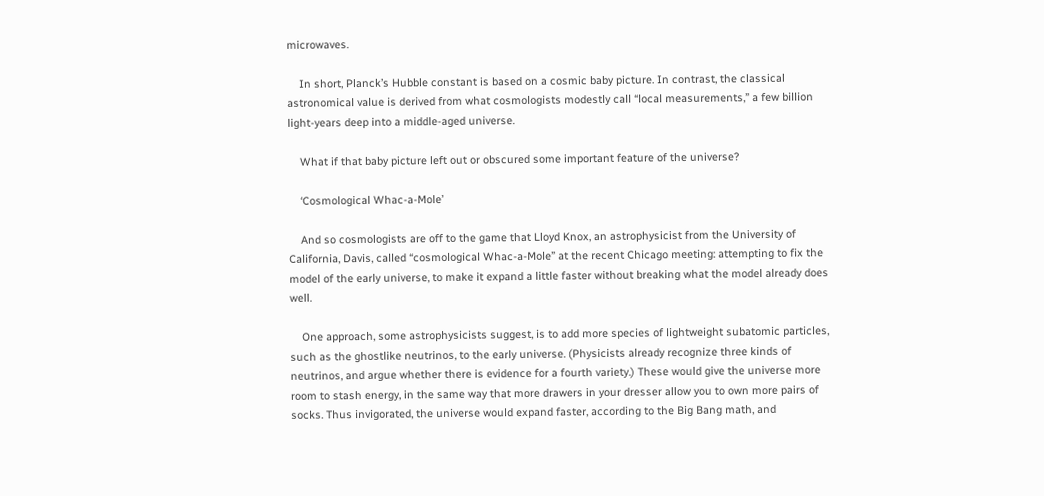microwaves.

    In short, Planck’s Hubble constant is based on a cosmic baby picture. In contrast, the classical astronomical value is derived from what cosmologists modestly call “local measurements,” a few billion light-years deep into a middle-aged universe.

    What if that baby picture left out or obscured some important feature of the universe?

    ‘Cosmological Whac-a-Mole’

    And so cosmologists are off to the game that Lloyd Knox, an astrophysicist from the University of California, Davis, called “cosmological Whac-a-Mole” at the recent Chicago meeting: attempting to fix the model of the early universe, to make it expand a little faster without breaking what the model already does well.

    One approach, some astrophysicists suggest, is to add more species of lightweight subatomic particles, such as the ghostlike neutrinos, to the early universe. (Physicists already recognize three kinds of neutrinos, and argue whether there is evidence for a fourth variety.) These would give the universe more room to stash energy, in the same way that more drawers in your dresser allow you to own more pairs of socks. Thus invigorated, the universe would expand faster, according to the Big Bang math, and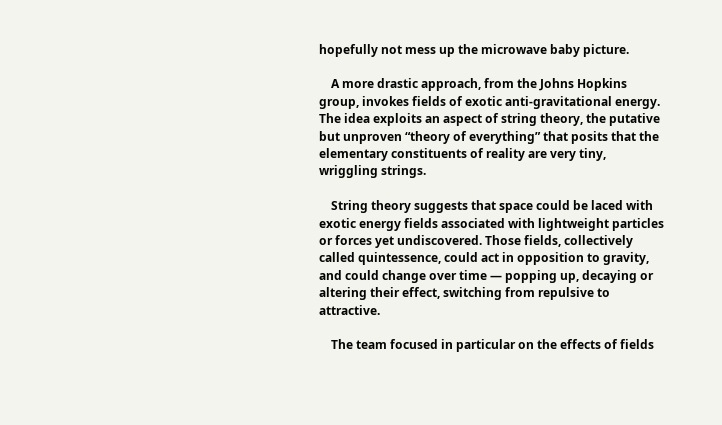hopefully not mess up the microwave baby picture.

    A more drastic approach, from the Johns Hopkins group, invokes fields of exotic anti-gravitational energy. The idea exploits an aspect of string theory, the putative but unproven “theory of everything” that posits that the elementary constituents of reality are very tiny, wriggling strings.

    String theory suggests that space could be laced with exotic energy fields associated with lightweight particles or forces yet undiscovered. Those fields, collectively called quintessence, could act in opposition to gravity, and could change over time — popping up, decaying or altering their effect, switching from repulsive to attractive.

    The team focused in particular on the effects of fields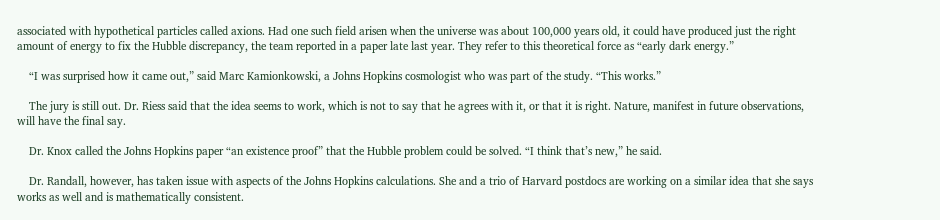associated with hypothetical particles called axions. Had one such field arisen when the universe was about 100,000 years old, it could have produced just the right amount of energy to fix the Hubble discrepancy, the team reported in a paper late last year. They refer to this theoretical force as “early dark energy.”

    “I was surprised how it came out,” said Marc Kamionkowski, a Johns Hopkins cosmologist who was part of the study. “This works.”

    The jury is still out. Dr. Riess said that the idea seems to work, which is not to say that he agrees with it, or that it is right. Nature, manifest in future observations, will have the final say.

    Dr. Knox called the Johns Hopkins paper “an existence proof” that the Hubble problem could be solved. “I think that’s new,” he said.

    Dr. Randall, however, has taken issue with aspects of the Johns Hopkins calculations. She and a trio of Harvard postdocs are working on a similar idea that she says works as well and is mathematically consistent.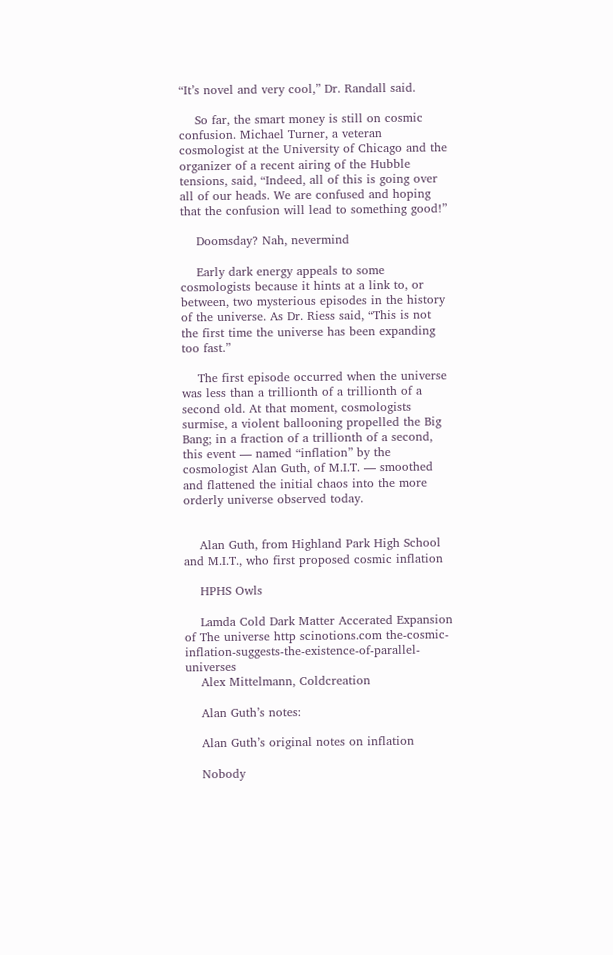“It’s novel and very cool,” Dr. Randall said.

    So far, the smart money is still on cosmic confusion. Michael Turner, a veteran cosmologist at the University of Chicago and the organizer of a recent airing of the Hubble tensions, said, “Indeed, all of this is going over all of our heads. We are confused and hoping that the confusion will lead to something good!”

    Doomsday? Nah, nevermind

    Early dark energy appeals to some cosmologists because it hints at a link to, or between, two mysterious episodes in the history of the universe. As Dr. Riess said, “This is not the first time the universe has been expanding too fast.”

    The first episode occurred when the universe was less than a trillionth of a trillionth of a second old. At that moment, cosmologists surmise, a violent ballooning propelled the Big Bang; in a fraction of a trillionth of a second, this event — named “inflation” by the cosmologist Alan Guth, of M.I.T. — smoothed and flattened the initial chaos into the more orderly universe observed today.


    Alan Guth, from Highland Park High School and M.I.T., who first proposed cosmic inflation

    HPHS Owls

    Lamda Cold Dark Matter Accerated Expansion of The universe http scinotions.com the-cosmic-inflation-suggests-the-existence-of-parallel-universes
    Alex Mittelmann, Coldcreation

    Alan Guth’s notes:

    Alan Guth’s original notes on inflation

    Nobody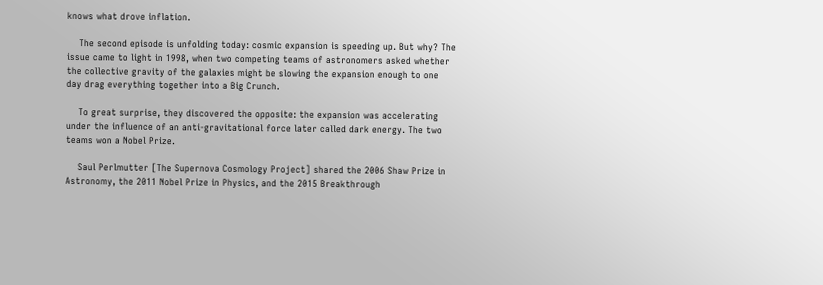knows what drove inflation.

    The second episode is unfolding today: cosmic expansion is speeding up. But why? The issue came to light in 1998, when two competing teams of astronomers asked whether the collective gravity of the galaxies might be slowing the expansion enough to one day drag everything together into a Big Crunch.

    To great surprise, they discovered the opposite: the expansion was accelerating under the influence of an anti-gravitational force later called dark energy. The two teams won a Nobel Prize.

    Saul Perlmutter [The Supernova Cosmology Project] shared the 2006 Shaw Prize in Astronomy, the 2011 Nobel Prize in Physics, and the 2015 Breakthrough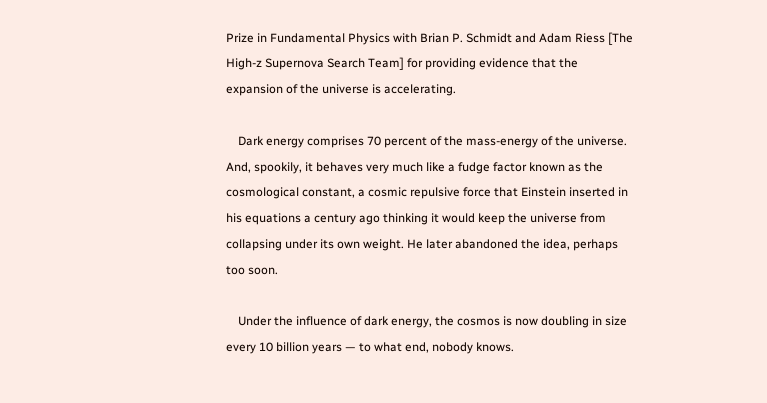Prize in Fundamental Physics with Brian P. Schmidt and Adam Riess [The High-z Supernova Search Team] for providing evidence that the expansion of the universe is accelerating.

    Dark energy comprises 70 percent of the mass-energy of the universe. And, spookily, it behaves very much like a fudge factor known as the cosmological constant, a cosmic repulsive force that Einstein inserted in his equations a century ago thinking it would keep the universe from collapsing under its own weight. He later abandoned the idea, perhaps too soon.

    Under the influence of dark energy, the cosmos is now doubling in size every 10 billion years — to what end, nobody knows.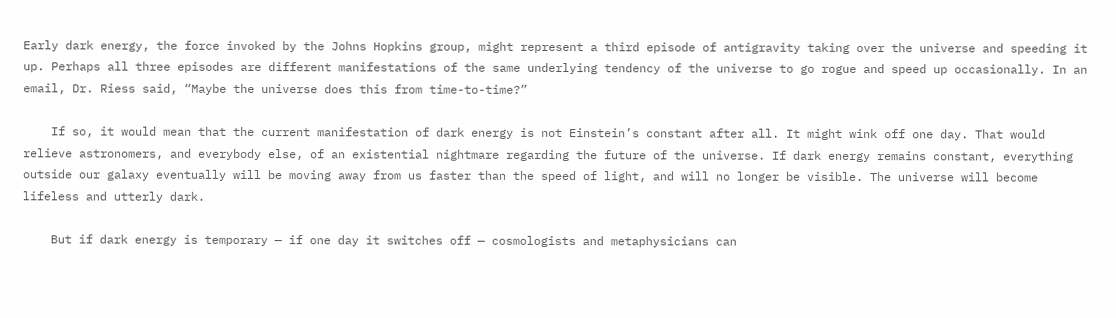Early dark energy, the force invoked by the Johns Hopkins group, might represent a third episode of antigravity taking over the universe and speeding it up. Perhaps all three episodes are different manifestations of the same underlying tendency of the universe to go rogue and speed up occasionally. In an email, Dr. Riess said, “Maybe the universe does this from time-to-time?”

    If so, it would mean that the current manifestation of dark energy is not Einstein’s constant after all. It might wink off one day. That would relieve astronomers, and everybody else, of an existential nightmare regarding the future of the universe. If dark energy remains constant, everything outside our galaxy eventually will be moving away from us faster than the speed of light, and will no longer be visible. The universe will become lifeless and utterly dark.

    But if dark energy is temporary — if one day it switches off — cosmologists and metaphysicians can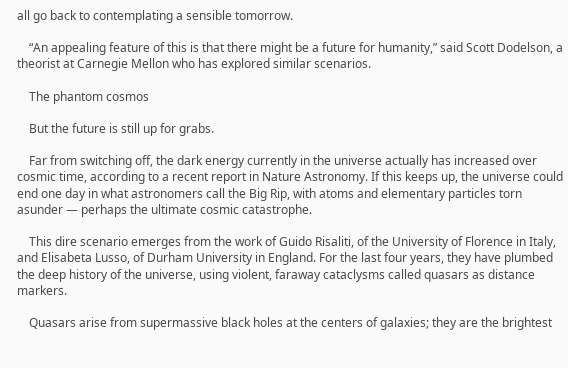all go back to contemplating a sensible tomorrow.

    “An appealing feature of this is that there might be a future for humanity,” said Scott Dodelson, a theorist at Carnegie Mellon who has explored similar scenarios.

    The phantom cosmos

    But the future is still up for grabs.

    Far from switching off, the dark energy currently in the universe actually has increased over cosmic time, according to a recent report in Nature Astronomy. If this keeps up, the universe could end one day in what astronomers call the Big Rip, with atoms and elementary particles torn asunder — perhaps the ultimate cosmic catastrophe.

    This dire scenario emerges from the work of Guido Risaliti, of the University of Florence in Italy, and Elisabeta Lusso, of Durham University in England. For the last four years, they have plumbed the deep history of the universe, using violent, faraway cataclysms called quasars as distance markers.

    Quasars arise from supermassive black holes at the centers of galaxies; they are the brightest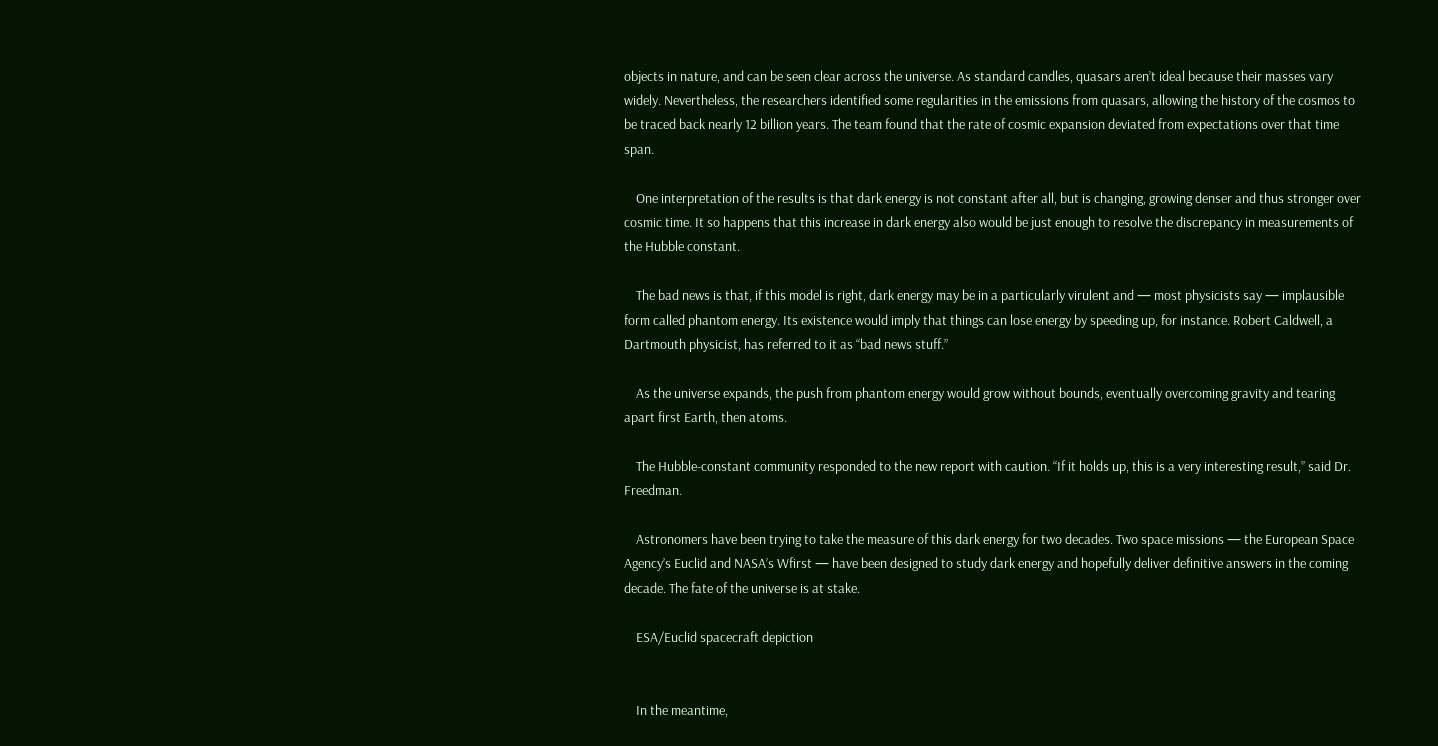objects in nature, and can be seen clear across the universe. As standard candles, quasars aren’t ideal because their masses vary widely. Nevertheless, the researchers identified some regularities in the emissions from quasars, allowing the history of the cosmos to be traced back nearly 12 billion years. The team found that the rate of cosmic expansion deviated from expectations over that time span.

    One interpretation of the results is that dark energy is not constant after all, but is changing, growing denser and thus stronger over cosmic time. It so happens that this increase in dark energy also would be just enough to resolve the discrepancy in measurements of the Hubble constant.

    The bad news is that, if this model is right, dark energy may be in a particularly virulent and — most physicists say — implausible form called phantom energy. Its existence would imply that things can lose energy by speeding up, for instance. Robert Caldwell, a Dartmouth physicist, has referred to it as “bad news stuff.”

    As the universe expands, the push from phantom energy would grow without bounds, eventually overcoming gravity and tearing apart first Earth, then atoms.

    The Hubble-constant community responded to the new report with caution. “If it holds up, this is a very interesting result,” said Dr. Freedman.

    Astronomers have been trying to take the measure of this dark energy for two decades. Two space missions — the European Space Agency’s Euclid and NASA’s Wfirst — have been designed to study dark energy and hopefully deliver definitive answers in the coming decade. The fate of the universe is at stake.

    ESA/Euclid spacecraft depiction


    In the meantime,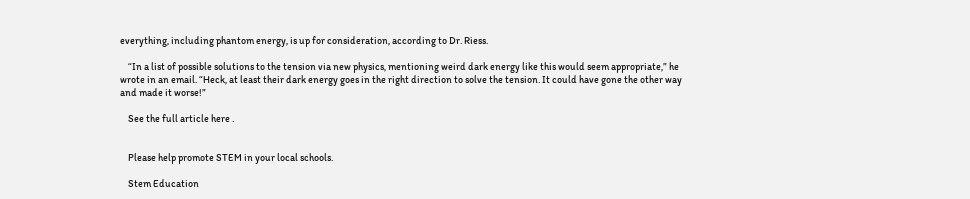everything, including phantom energy, is up for consideration, according to Dr. Riess.

    “In a list of possible solutions to the tension via new physics, mentioning weird dark energy like this would seem appropriate,” he wrote in an email. “Heck, at least their dark energy goes in the right direction to solve the tension. It could have gone the other way and made it worse!”

    See the full article here .


    Please help promote STEM in your local schools.

    Stem Education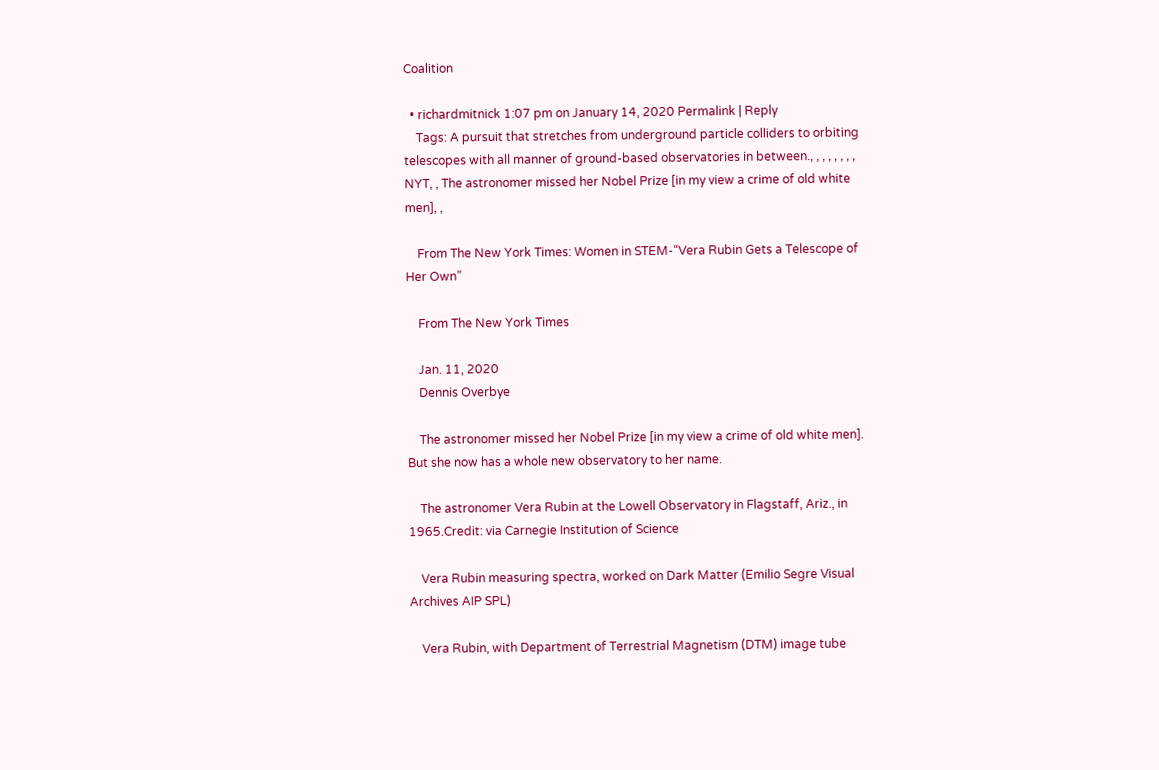Coalition

  • richardmitnick 1:07 pm on January 14, 2020 Permalink | Reply
    Tags: A pursuit that stretches from underground particle colliders to orbiting telescopes with all manner of ground-based observatories in between., , , , , , , , NYT, , The astronomer missed her Nobel Prize [in my view a crime of old white men], ,

    From The New York Times: Women in STEM-“Vera Rubin Gets a Telescope of Her Own”

    From The New York Times

    Jan. 11, 2020
    Dennis Overbye

    The astronomer missed her Nobel Prize [in my view a crime of old white men]. But she now has a whole new observatory to her name.

    The astronomer Vera Rubin at the Lowell Observatory in Flagstaff, Ariz., in 1965.Credit: via Carnegie Institution of Science

    Vera Rubin measuring spectra, worked on Dark Matter (Emilio Segre Visual Archives AIP SPL)

    Vera Rubin, with Department of Terrestrial Magnetism (DTM) image tube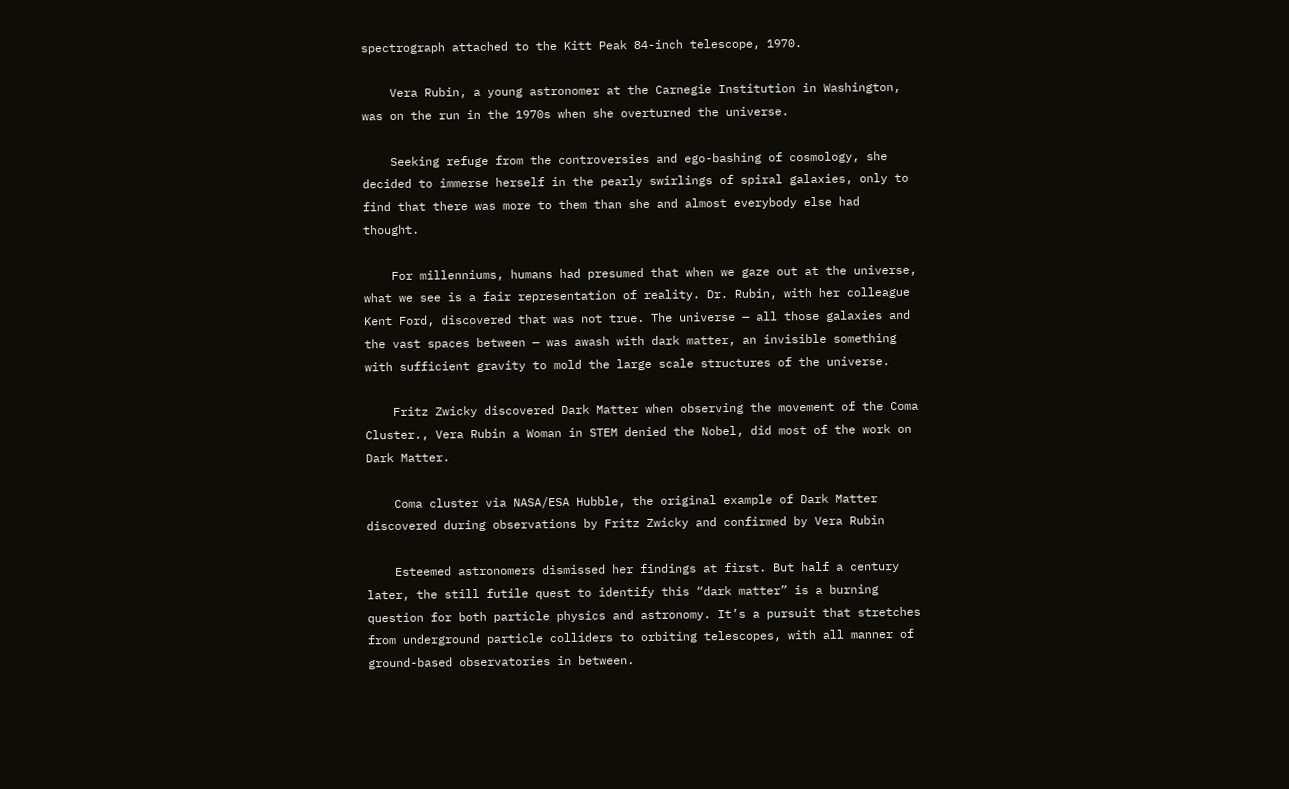spectrograph attached to the Kitt Peak 84-inch telescope, 1970.

    Vera Rubin, a young astronomer at the Carnegie Institution in Washington, was on the run in the 1970s when she overturned the universe.

    Seeking refuge from the controversies and ego-bashing of cosmology, she decided to immerse herself in the pearly swirlings of spiral galaxies, only to find that there was more to them than she and almost everybody else had thought.

    For millenniums, humans had presumed that when we gaze out at the universe, what we see is a fair representation of reality. Dr. Rubin, with her colleague Kent Ford, discovered that was not true. The universe — all those galaxies and the vast spaces between — was awash with dark matter, an invisible something with sufficient gravity to mold the large scale structures of the universe.

    Fritz Zwicky discovered Dark Matter when observing the movement of the Coma Cluster., Vera Rubin a Woman in STEM denied the Nobel, did most of the work on Dark Matter.

    Coma cluster via NASA/ESA Hubble, the original example of Dark Matter discovered during observations by Fritz Zwicky and confirmed by Vera Rubin

    Esteemed astronomers dismissed her findings at first. But half a century later, the still futile quest to identify this “dark matter” is a burning question for both particle physics and astronomy. It’s a pursuit that stretches from underground particle colliders to orbiting telescopes, with all manner of ground-based observatories in between.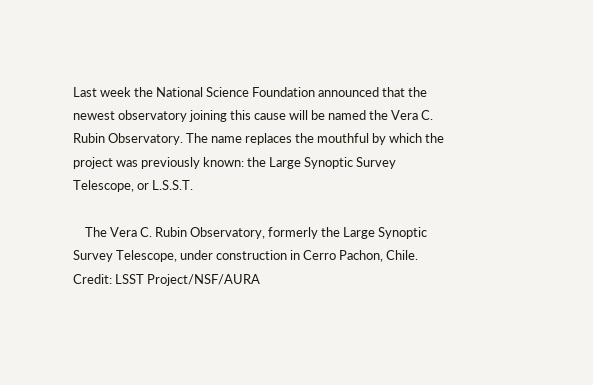Last week the National Science Foundation announced that the newest observatory joining this cause will be named the Vera C. Rubin Observatory. The name replaces the mouthful by which the project was previously known: the Large Synoptic Survey Telescope, or L.S.S.T.

    The Vera C. Rubin Observatory, formerly the Large Synoptic Survey Telescope, under construction in Cerro Pachon, Chile. Credit: LSST Project/NSF/AURA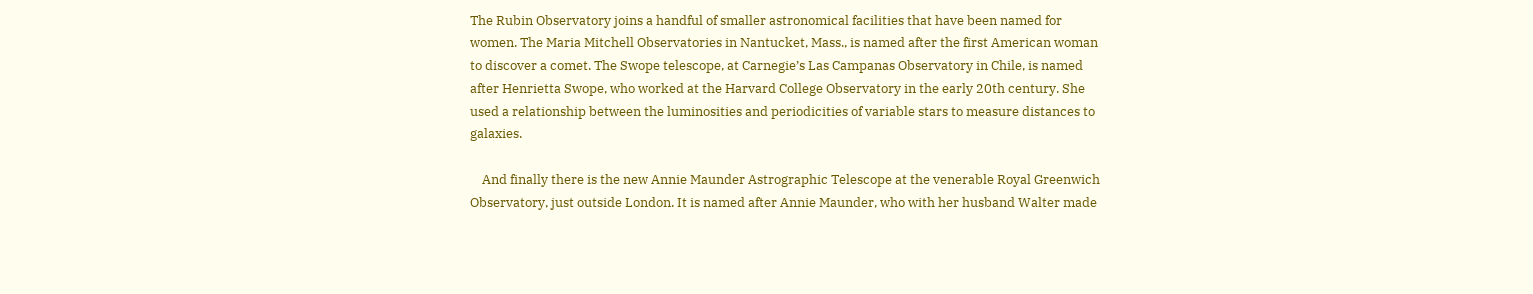The Rubin Observatory joins a handful of smaller astronomical facilities that have been named for women. The Maria Mitchell Observatories in Nantucket, Mass., is named after the first American woman to discover a comet. The Swope telescope, at Carnegie’s Las Campanas Observatory in Chile, is named after Henrietta Swope, who worked at the Harvard College Observatory in the early 20th century. She used a relationship between the luminosities and periodicities of variable stars to measure distances to galaxies.

    And finally there is the new Annie Maunder Astrographic Telescope at the venerable Royal Greenwich Observatory, just outside London. It is named after Annie Maunder, who with her husband Walter made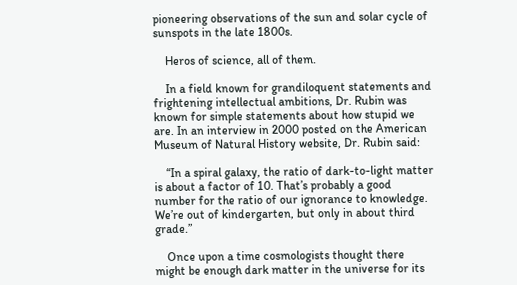pioneering observations of the sun and solar cycle of sunspots in the late 1800s.

    Heros of science, all of them.

    In a field known for grandiloquent statements and frightening intellectual ambitions, Dr. Rubin was known for simple statements about how stupid we are. In an interview in 2000 posted on the American Museum of Natural History website, Dr. Rubin said:

    “In a spiral galaxy, the ratio of dark-to-light matter is about a factor of 10. That’s probably a good number for the ratio of our ignorance to knowledge. We’re out of kindergarten, but only in about third grade.”

    Once upon a time cosmologists thought there might be enough dark matter in the universe for its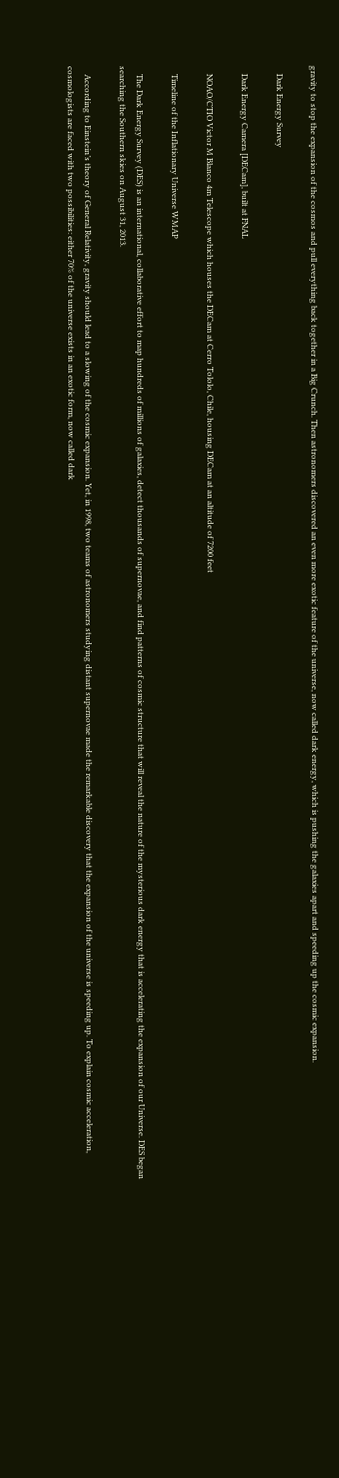gravity to stop the expansion of the cosmos and pull everything back together in a Big Crunch. Then astronomers discovered an even more exotic feature of the universe, now called dark energy, which is pushing the galaxies apart and speeding up the cosmic expansion.

    Dark Energy Survey

    Dark Energy Camera [DECam], built at FNAL

    NOAO/CTIO Victor M Blanco 4m Telescope which houses the DECam at Cerro Tololo, Chile, housing DECam at an altitude of 7200 feet

    Timeline of the Inflationary Universe WMAP

    The Dark Energy Survey (DES) is an international, collaborative effort to map hundreds of millions of galaxies, detect thousands of supernovae, and find patterns of cosmic structure that will reveal the nature of the mysterious dark energy that is accelerating the expansion of our Universe. DES began searching the Southern skies on August 31, 2013.

    According to Einstein’s theory of General Relativity, gravity should lead to a slowing of the cosmic expansion. Yet, in 1998, two teams of astronomers studying distant supernovae made the remarkable discovery that the expansion of the universe is speeding up. To explain cosmic acceleration, cosmologists are faced with two possibilities: either 70% of the universe exists in an exotic form, now called dark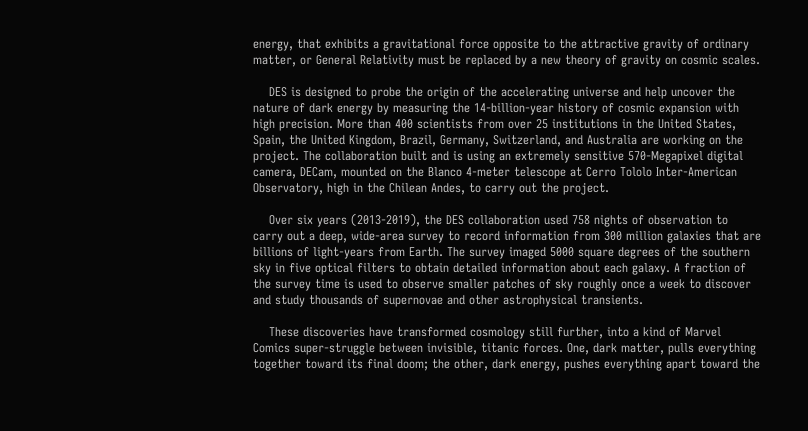energy, that exhibits a gravitational force opposite to the attractive gravity of ordinary matter, or General Relativity must be replaced by a new theory of gravity on cosmic scales.

    DES is designed to probe the origin of the accelerating universe and help uncover the nature of dark energy by measuring the 14-billion-year history of cosmic expansion with high precision. More than 400 scientists from over 25 institutions in the United States, Spain, the United Kingdom, Brazil, Germany, Switzerland, and Australia are working on the project. The collaboration built and is using an extremely sensitive 570-Megapixel digital camera, DECam, mounted on the Blanco 4-meter telescope at Cerro Tololo Inter-American Observatory, high in the Chilean Andes, to carry out the project.

    Over six years (2013-2019), the DES collaboration used 758 nights of observation to carry out a deep, wide-area survey to record information from 300 million galaxies that are billions of light-years from Earth. The survey imaged 5000 square degrees of the southern sky in five optical filters to obtain detailed information about each galaxy. A fraction of the survey time is used to observe smaller patches of sky roughly once a week to discover and study thousands of supernovae and other astrophysical transients.

    These discoveries have transformed cosmology still further, into a kind of Marvel Comics super-struggle between invisible, titanic forces. One, dark matter, pulls everything together toward its final doom; the other, dark energy, pushes everything apart toward the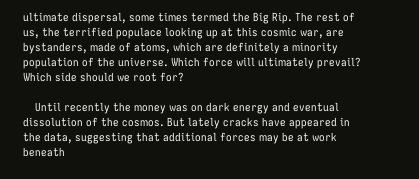ultimate dispersal, some times termed the Big Rip. The rest of us, the terrified populace looking up at this cosmic war, are bystanders, made of atoms, which are definitely a minority population of the universe. Which force will ultimately prevail? Which side should we root for?

    Until recently the money was on dark energy and eventual dissolution of the cosmos. But lately cracks have appeared in the data, suggesting that additional forces may be at work beneath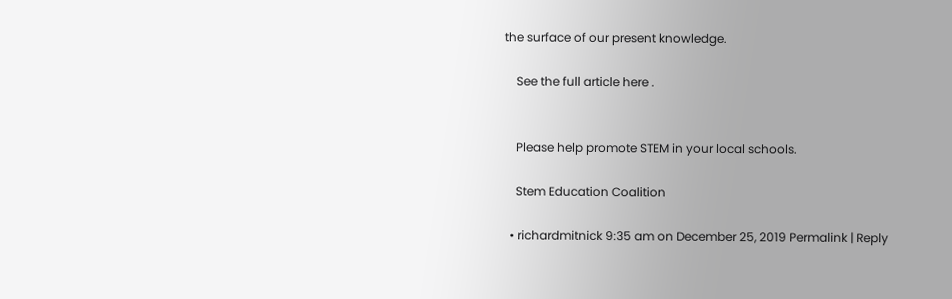the surface of our present knowledge.

    See the full article here .


    Please help promote STEM in your local schools.

    Stem Education Coalition

  • richardmitnick 9:35 am on December 25, 2019 Permalink | Reply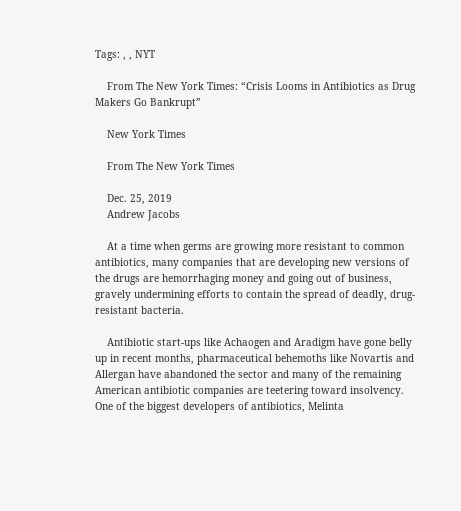Tags: , , NYT

    From The New York Times: “Crisis Looms in Antibiotics as Drug Makers Go Bankrupt”

    New York Times

    From The New York Times

    Dec. 25, 2019
    Andrew Jacobs

    At a time when germs are growing more resistant to common antibiotics, many companies that are developing new versions of the drugs are hemorrhaging money and going out of business, gravely undermining efforts to contain the spread of deadly, drug-resistant bacteria.

    Antibiotic start-ups like Achaogen and Aradigm have gone belly up in recent months, pharmaceutical behemoths like Novartis and Allergan have abandoned the sector and many of the remaining American antibiotic companies are teetering toward insolvency. One of the biggest developers of antibiotics, Melinta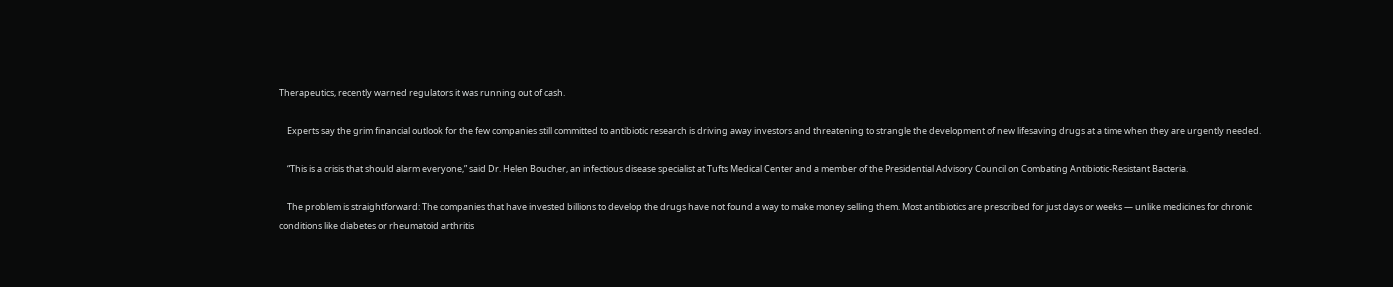Therapeutics, recently warned regulators it was running out of cash.

    Experts say the grim financial outlook for the few companies still committed to antibiotic research is driving away investors and threatening to strangle the development of new lifesaving drugs at a time when they are urgently needed.

    “This is a crisis that should alarm everyone,” said Dr. Helen Boucher, an infectious disease specialist at Tufts Medical Center and a member of the Presidential Advisory Council on Combating Antibiotic-Resistant Bacteria.

    The problem is straightforward: The companies that have invested billions to develop the drugs have not found a way to make money selling them. Most antibiotics are prescribed for just days or weeks — unlike medicines for chronic conditions like diabetes or rheumatoid arthritis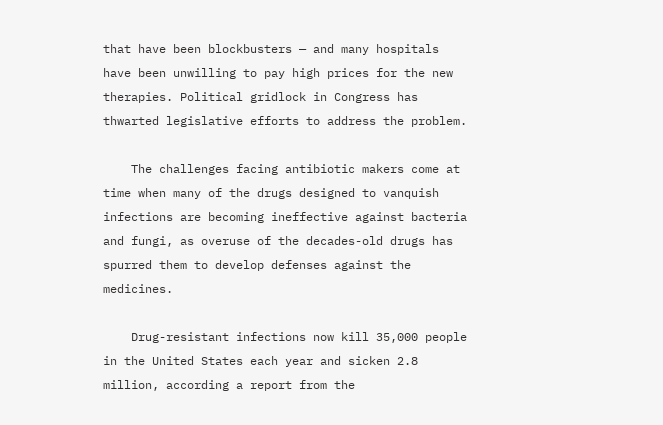that have been blockbusters — and many hospitals have been unwilling to pay high prices for the new therapies. Political gridlock in Congress has thwarted legislative efforts to address the problem.

    The challenges facing antibiotic makers come at time when many of the drugs designed to vanquish infections are becoming ineffective against bacteria and fungi, as overuse of the decades-old drugs has spurred them to develop defenses against the medicines.

    Drug-resistant infections now kill 35,000 people in the United States each year and sicken 2.8 million, according a report from the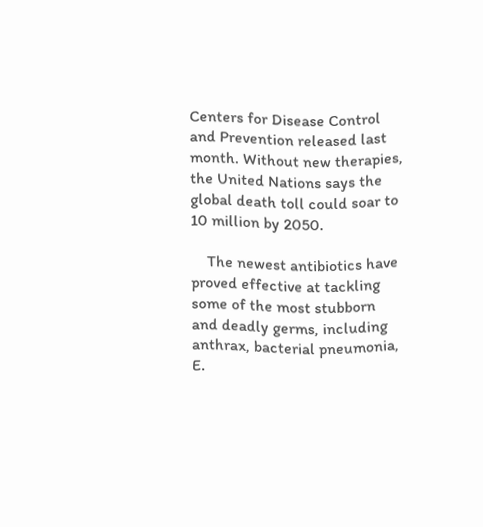Centers for Disease Control and Prevention released last month. Without new therapies, the United Nations says the global death toll could soar to 10 million by 2050.

    The newest antibiotics have proved effective at tackling some of the most stubborn and deadly germs, including anthrax, bacterial pneumonia, E.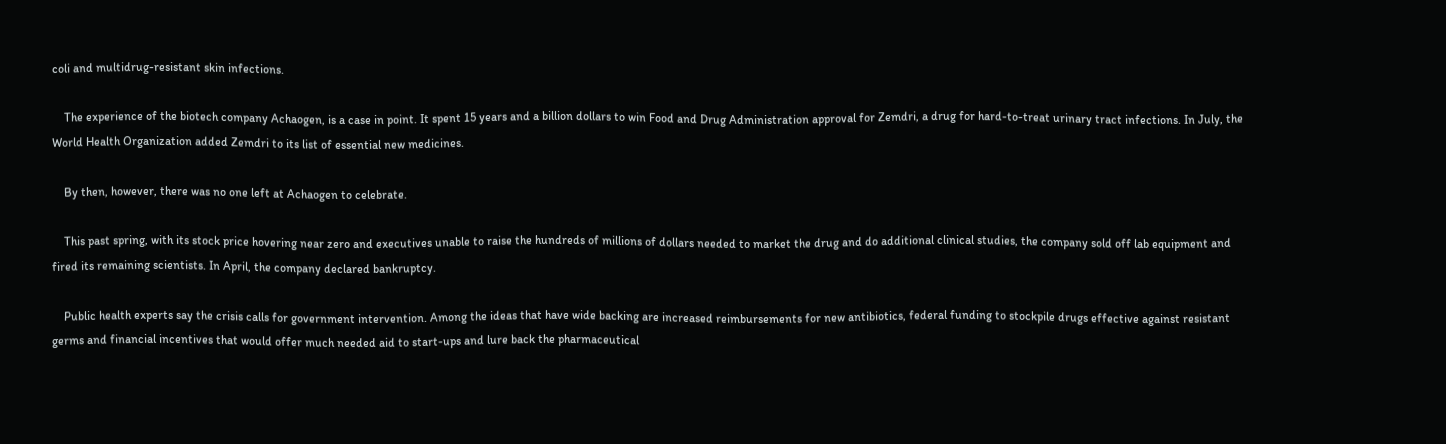coli and multidrug-resistant skin infections.

    The experience of the biotech company Achaogen, is a case in point. It spent 15 years and a billion dollars to win Food and Drug Administration approval for Zemdri, a drug for hard-to-treat urinary tract infections. In July, the World Health Organization added Zemdri to its list of essential new medicines.

    By then, however, there was no one left at Achaogen to celebrate.

    This past spring, with its stock price hovering near zero and executives unable to raise the hundreds of millions of dollars needed to market the drug and do additional clinical studies, the company sold off lab equipment and fired its remaining scientists. In April, the company declared bankruptcy.

    Public health experts say the crisis calls for government intervention. Among the ideas that have wide backing are increased reimbursements for new antibiotics, federal funding to stockpile drugs effective against resistant germs and financial incentives that would offer much needed aid to start-ups and lure back the pharmaceutical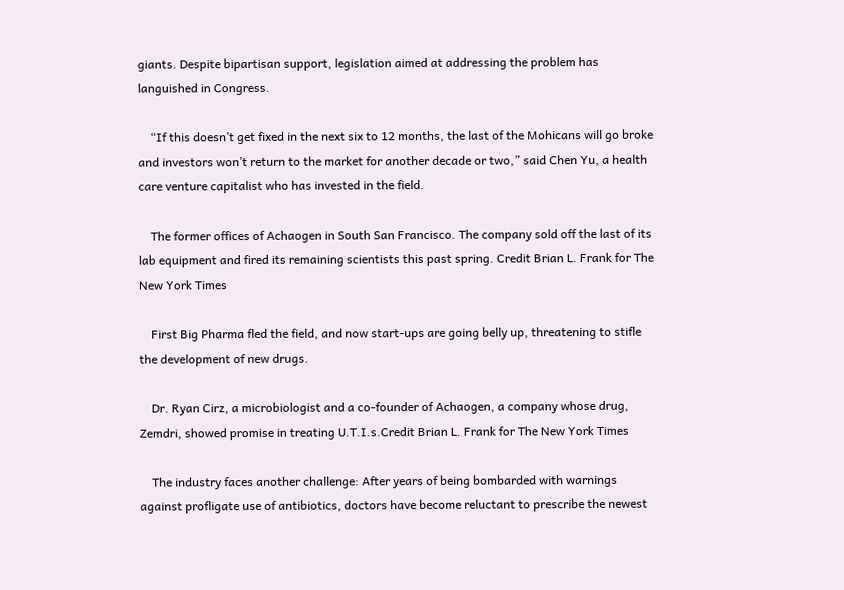giants. Despite bipartisan support, legislation aimed at addressing the problem has languished in Congress.

    “If this doesn’t get fixed in the next six to 12 months, the last of the Mohicans will go broke and investors won’t return to the market for another decade or two,” said Chen Yu, a health care venture capitalist who has invested in the field.

    The former offices of Achaogen in South San Francisco. The company sold off the last of its lab equipment and fired its remaining scientists this past spring. Credit Brian L. Frank for The New York Times

    First Big Pharma fled the field, and now start-ups are going belly up, threatening to stifle the development of new drugs.

    Dr. Ryan Cirz, a microbiologist and a co-founder of Achaogen, a company whose drug, Zemdri, showed promise in treating U.T.I.s.Credit Brian L. Frank for The New York Times

    The industry faces another challenge: After years of being bombarded with warnings against profligate use of antibiotics, doctors have become reluctant to prescribe the newest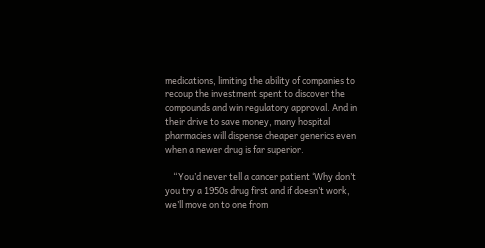medications, limiting the ability of companies to recoup the investment spent to discover the compounds and win regulatory approval. And in their drive to save money, many hospital pharmacies will dispense cheaper generics even when a newer drug is far superior.

    “You’d never tell a cancer patient ‘Why don’t you try a 1950s drug first and if doesn’t work, we’ll move on to one from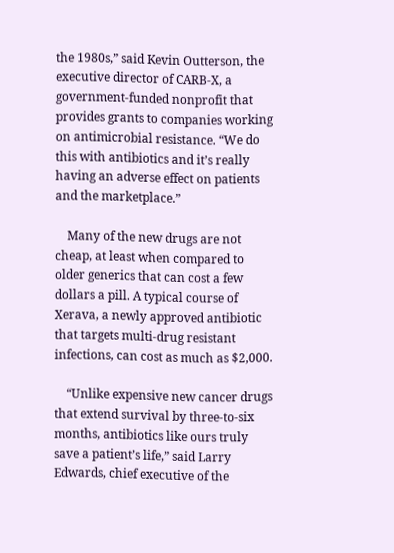the 1980s,” said Kevin Outterson, the executive director of CARB-X, a government-funded nonprofit that provides grants to companies working on antimicrobial resistance. “We do this with antibiotics and it’s really having an adverse effect on patients and the marketplace.”

    Many of the new drugs are not cheap, at least when compared to older generics that can cost a few dollars a pill. A typical course of Xerava, a newly approved antibiotic that targets multi-drug resistant infections, can cost as much as $2,000.

    “Unlike expensive new cancer drugs that extend survival by three-to-six months, antibiotics like ours truly save a patient’s life,” said Larry Edwards, chief executive of the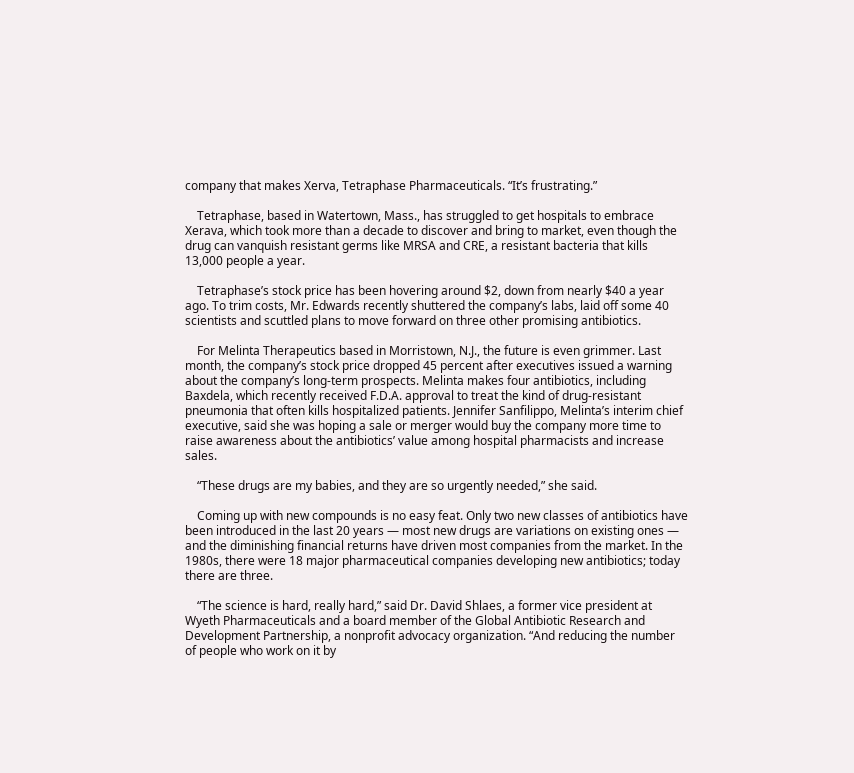company that makes Xerva, Tetraphase Pharmaceuticals. “It’s frustrating.”

    Tetraphase, based in Watertown, Mass., has struggled to get hospitals to embrace Xerava, which took more than a decade to discover and bring to market, even though the drug can vanquish resistant germs like MRSA and CRE, a resistant bacteria that kills 13,000 people a year.

    Tetraphase’s stock price has been hovering around $2, down from nearly $40 a year ago. To trim costs, Mr. Edwards recently shuttered the company’s labs, laid off some 40 scientists and scuttled plans to move forward on three other promising antibiotics.

    For Melinta Therapeutics based in Morristown, N.J., the future is even grimmer. Last month, the company’s stock price dropped 45 percent after executives issued a warning about the company’s long-term prospects. Melinta makes four antibiotics, including Baxdela, which recently received F.D.A. approval to treat the kind of drug-resistant pneumonia that often kills hospitalized patients. Jennifer Sanfilippo, Melinta’s interim chief executive, said she was hoping a sale or merger would buy the company more time to raise awareness about the antibiotics’ value among hospital pharmacists and increase sales.

    “These drugs are my babies, and they are so urgently needed,” she said.

    Coming up with new compounds is no easy feat. Only two new classes of antibiotics have been introduced in the last 20 years — most new drugs are variations on existing ones — and the diminishing financial returns have driven most companies from the market. In the 1980s, there were 18 major pharmaceutical companies developing new antibiotics; today there are three.

    “The science is hard, really hard,” said Dr. David Shlaes, a former vice president at Wyeth Pharmaceuticals and a board member of the Global Antibiotic Research and Development Partnership, a nonprofit advocacy organization. “And reducing the number of people who work on it by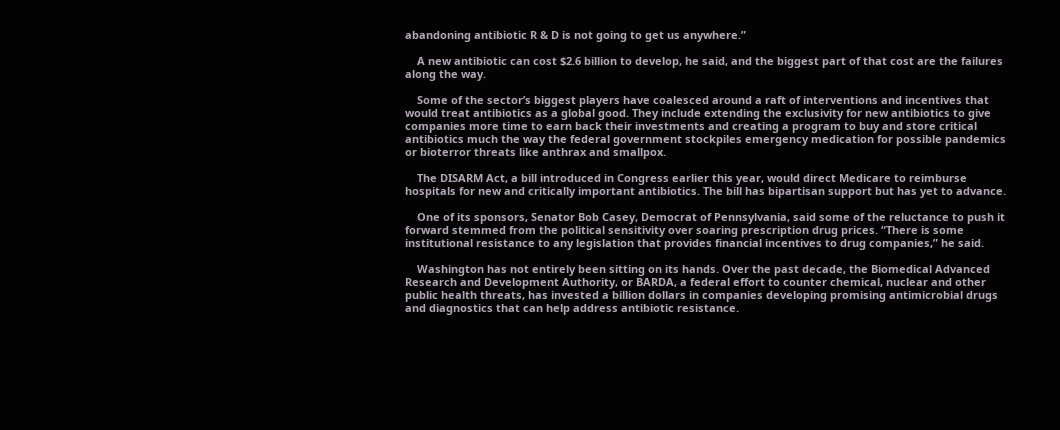abandoning antibiotic R & D is not going to get us anywhere.”

    A new antibiotic can cost $2.6 billion to develop, he said, and the biggest part of that cost are the failures along the way.

    Some of the sector’s biggest players have coalesced around a raft of interventions and incentives that would treat antibiotics as a global good. They include extending the exclusivity for new antibiotics to give companies more time to earn back their investments and creating a program to buy and store critical antibiotics much the way the federal government stockpiles emergency medication for possible pandemics or bioterror threats like anthrax and smallpox.

    The DISARM Act, a bill introduced in Congress earlier this year, would direct Medicare to reimburse hospitals for new and critically important antibiotics. The bill has bipartisan support but has yet to advance.

    One of its sponsors, Senator Bob Casey, Democrat of Pennsylvania, said some of the reluctance to push it forward stemmed from the political sensitivity over soaring prescription drug prices. “There is some institutional resistance to any legislation that provides financial incentives to drug companies,” he said.

    Washington has not entirely been sitting on its hands. Over the past decade, the Biomedical Advanced Research and Development Authority, or BARDA, a federal effort to counter chemical, nuclear and other public health threats, has invested a billion dollars in companies developing promising antimicrobial drugs and diagnostics that can help address antibiotic resistance.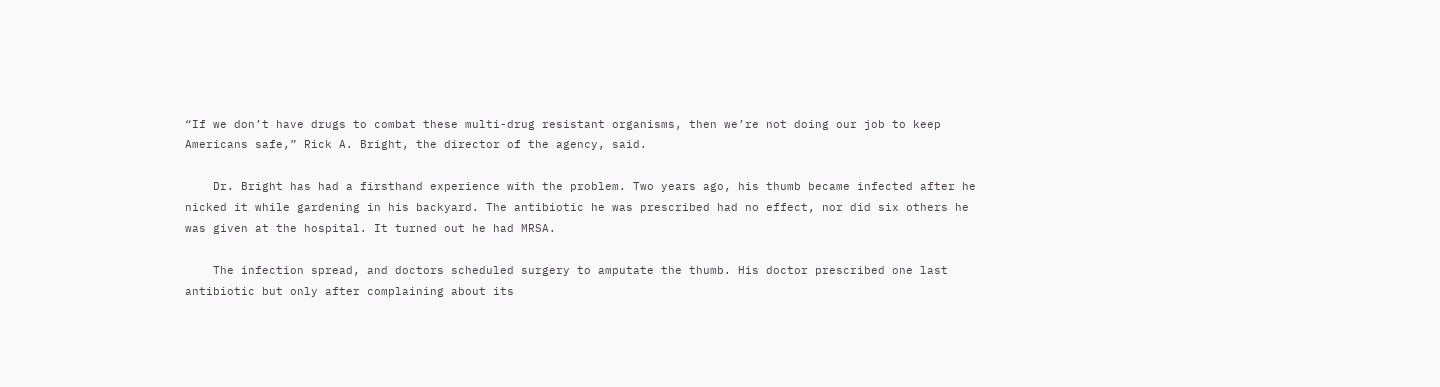“If we don’t have drugs to combat these multi-drug resistant organisms, then we’re not doing our job to keep Americans safe,” Rick A. Bright, the director of the agency, said.

    Dr. Bright has had a firsthand experience with the problem. Two years ago, his thumb became infected after he nicked it while gardening in his backyard. The antibiotic he was prescribed had no effect, nor did six others he was given at the hospital. It turned out he had MRSA.

    The infection spread, and doctors scheduled surgery to amputate the thumb. His doctor prescribed one last antibiotic but only after complaining about its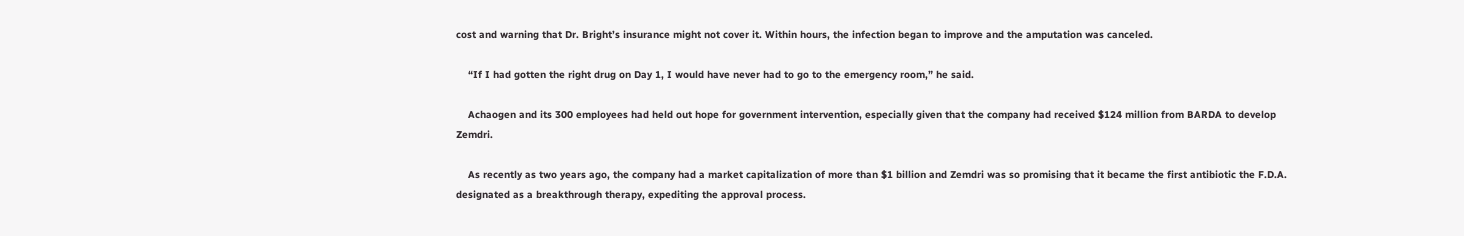cost and warning that Dr. Bright’s insurance might not cover it. Within hours, the infection began to improve and the amputation was canceled.

    “If I had gotten the right drug on Day 1, I would have never had to go to the emergency room,” he said.

    Achaogen and its 300 employees had held out hope for government intervention, especially given that the company had received $124 million from BARDA to develop Zemdri.

    As recently as two years ago, the company had a market capitalization of more than $1 billion and Zemdri was so promising that it became the first antibiotic the F.D.A. designated as a breakthrough therapy, expediting the approval process.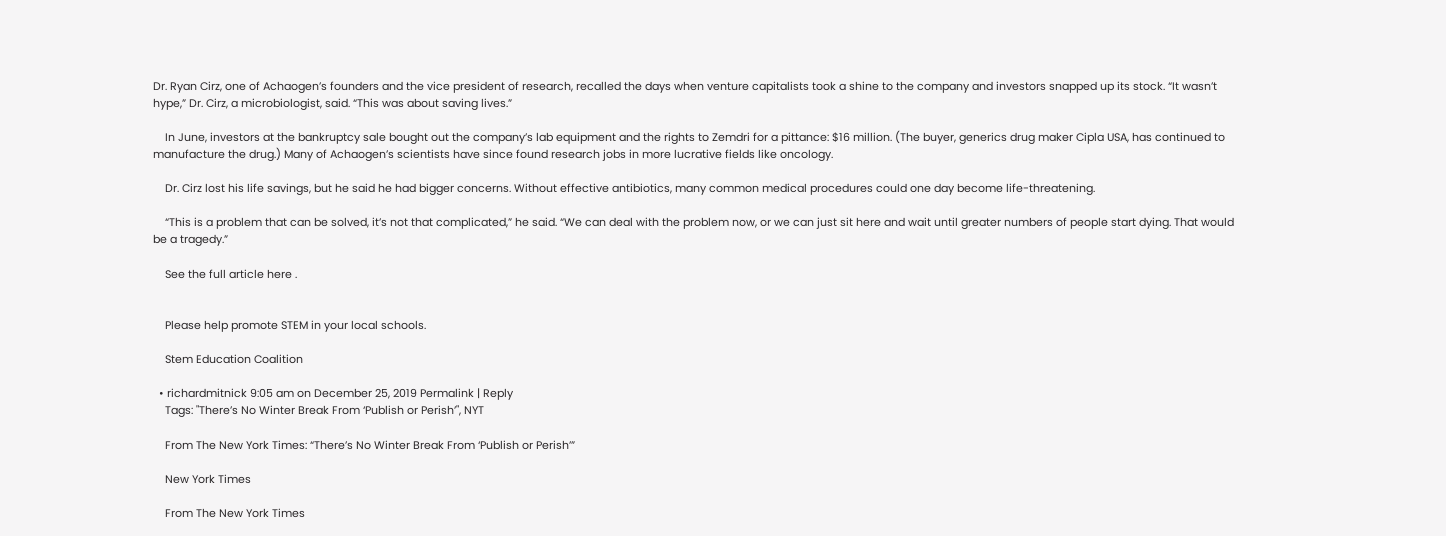Dr. Ryan Cirz, one of Achaogen’s founders and the vice president of research, recalled the days when venture capitalists took a shine to the company and investors snapped up its stock. “It wasn’t hype,” Dr. Cirz, a microbiologist, said. “This was about saving lives.”

    In June, investors at the bankruptcy sale bought out the company’s lab equipment and the rights to Zemdri for a pittance: $16 million. (The buyer, generics drug maker Cipla USA, has continued to manufacture the drug.) Many of Achaogen’s scientists have since found research jobs in more lucrative fields like oncology.

    Dr. Cirz lost his life savings, but he said he had bigger concerns. Without effective antibiotics, many common medical procedures could one day become life-threatening.

    “This is a problem that can be solved, it’s not that complicated,” he said. “We can deal with the problem now, or we can just sit here and wait until greater numbers of people start dying. That would be a tragedy.”

    See the full article here .


    Please help promote STEM in your local schools.

    Stem Education Coalition

  • richardmitnick 9:05 am on December 25, 2019 Permalink | Reply
    Tags: "There’s No Winter Break From ‘Publish or Perish’", NYT

    From The New York Times: “There’s No Winter Break From ‘Publish or Perish’”

    New York Times

    From The New York Times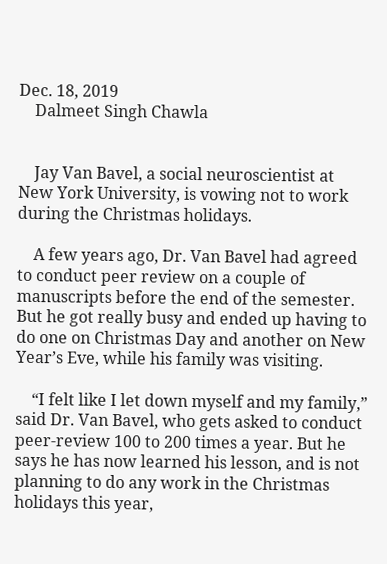Dec. 18, 2019
    Dalmeet Singh Chawla


    Jay Van Bavel, a social neuroscientist at New York University, is vowing not to work during the Christmas holidays.

    A few years ago, Dr. Van Bavel had agreed to conduct peer review on a couple of manuscripts before the end of the semester. But he got really busy and ended up having to do one on Christmas Day and another on New Year’s Eve, while his family was visiting.

    “I felt like I let down myself and my family,” said Dr. Van Bavel, who gets asked to conduct peer-review 100 to 200 times a year. But he says he has now learned his lesson, and is not planning to do any work in the Christmas holidays this year,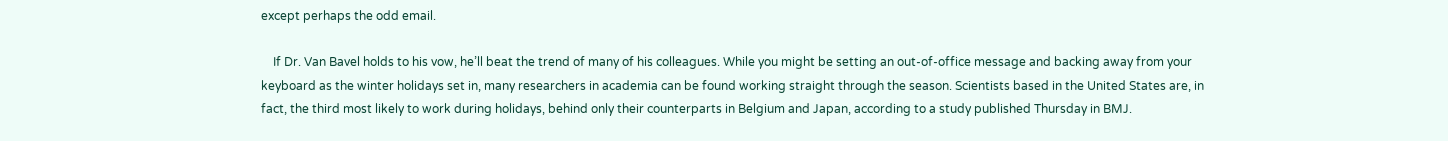except perhaps the odd email.

    If Dr. Van Bavel holds to his vow, he’ll beat the trend of many of his colleagues. While you might be setting an out-of-office message and backing away from your keyboard as the winter holidays set in, many researchers in academia can be found working straight through the season. Scientists based in the United States are, in fact, the third most likely to work during holidays, behind only their counterparts in Belgium and Japan, according to a study published Thursday in BMJ.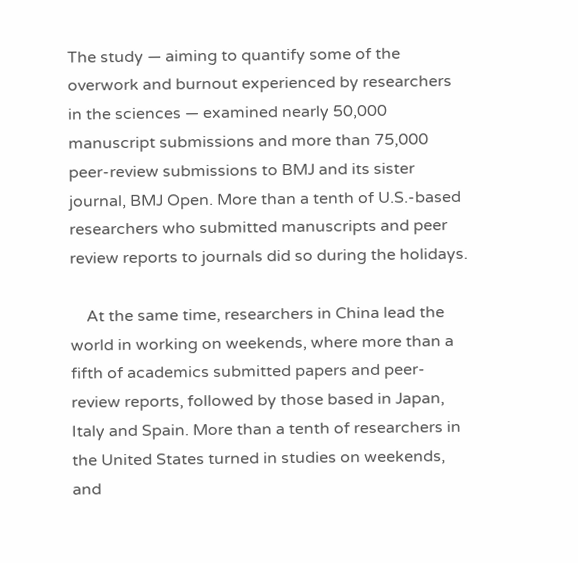The study — aiming to quantify some of the overwork and burnout experienced by researchers in the sciences — examined nearly 50,000 manuscript submissions and more than 75,000 peer-review submissions to BMJ and its sister journal, BMJ Open. More than a tenth of U.S.-based researchers who submitted manuscripts and peer review reports to journals did so during the holidays.

    At the same time, researchers in China lead the world in working on weekends, where more than a fifth of academics submitted papers and peer-review reports, followed by those based in Japan, Italy and Spain. More than a tenth of researchers in the United States turned in studies on weekends, and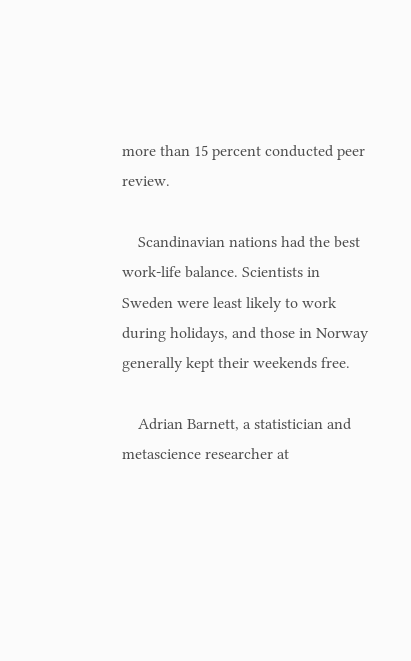more than 15 percent conducted peer review.

    Scandinavian nations had the best work-life balance. Scientists in Sweden were least likely to work during holidays, and those in Norway generally kept their weekends free.

    Adrian Barnett, a statistician and metascience researcher at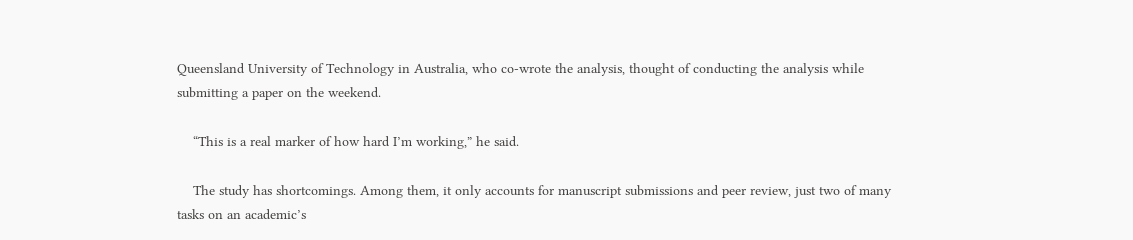Queensland University of Technology in Australia, who co-wrote the analysis, thought of conducting the analysis while submitting a paper on the weekend.

    “This is a real marker of how hard I’m working,” he said.

    The study has shortcomings. Among them, it only accounts for manuscript submissions and peer review, just two of many tasks on an academic’s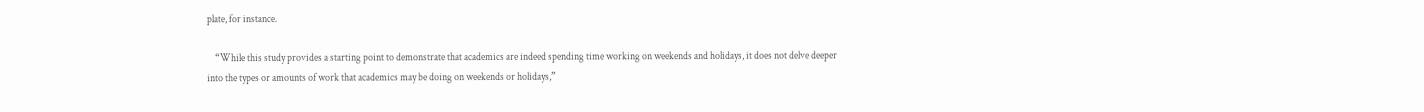plate, for instance.

    “While this study provides a starting point to demonstrate that academics are indeed spending time working on weekends and holidays, it does not delve deeper into the types or amounts of work that academics may be doing on weekends or holidays,”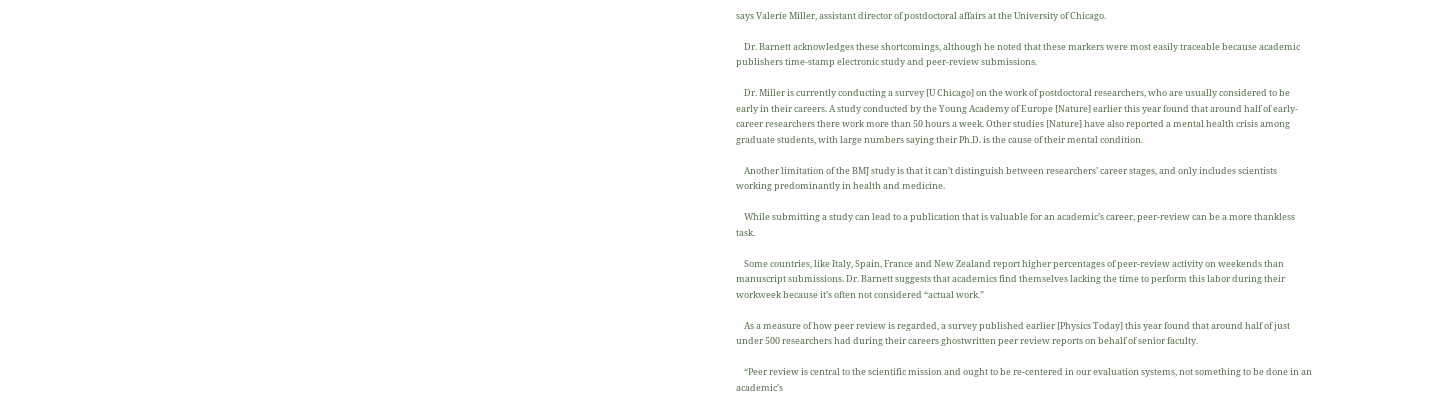says Valerie Miller, assistant director of postdoctoral affairs at the University of Chicago.

    Dr. Barnett acknowledges these shortcomings, although he noted that these markers were most easily traceable because academic publishers time-stamp electronic study and peer-review submissions.

    Dr. Miller is currently conducting a survey [U Chicago] on the work of postdoctoral researchers, who are usually considered to be early in their careers. A study conducted by the Young Academy of Europe [Nature] earlier this year found that around half of early-career researchers there work more than 50 hours a week. Other studies [Nature] have also reported a mental health crisis among graduate students, with large numbers saying their Ph.D. is the cause of their mental condition.

    Another limitation of the BMJ study is that it can’t distinguish between researchers’ career stages, and only includes scientists working predominantly in health and medicine.

    While submitting a study can lead to a publication that is valuable for an academic’s career, peer-review can be a more thankless task.

    Some countries, like Italy, Spain, France and New Zealand report higher percentages of peer-review activity on weekends than manuscript submissions. Dr. Barnett suggests that academics find themselves lacking the time to perform this labor during their workweek because it’s often not considered “actual work.”

    As a measure of how peer review is regarded, a survey published earlier [Physics Today] this year found that around half of just under 500 researchers had during their careers ghostwritten peer review reports on behalf of senior faculty.

    “Peer review is central to the scientific mission and ought to be re-centered in our evaluation systems, not something to be done in an academic’s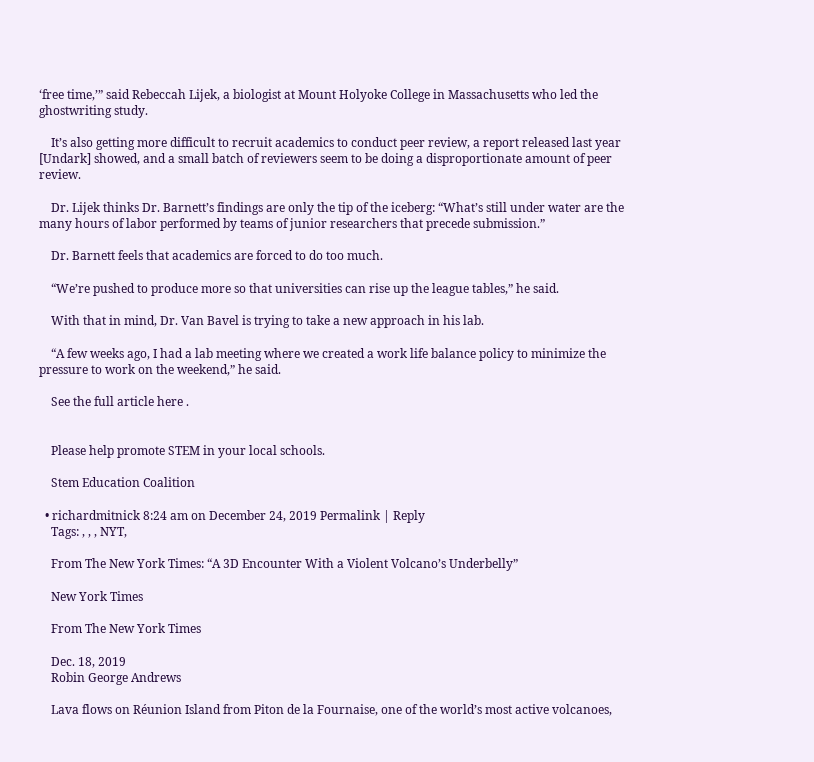‘free time,’” said Rebeccah Lijek, a biologist at Mount Holyoke College in Massachusetts who led the ghostwriting study.

    It’s also getting more difficult to recruit academics to conduct peer review, a report released last year [Undark] showed, and a small batch of reviewers seem to be doing a disproportionate amount of peer review.

    Dr. Lijek thinks Dr. Barnett’s findings are only the tip of the iceberg: “What’s still under water are the many hours of labor performed by teams of junior researchers that precede submission.”

    Dr. Barnett feels that academics are forced to do too much.

    “We’re pushed to produce more so that universities can rise up the league tables,” he said.

    With that in mind, Dr. Van Bavel is trying to take a new approach in his lab.

    “A few weeks ago, I had a lab meeting where we created a work life balance policy to minimize the pressure to work on the weekend,” he said.

    See the full article here .


    Please help promote STEM in your local schools.

    Stem Education Coalition

  • richardmitnick 8:24 am on December 24, 2019 Permalink | Reply
    Tags: , , , NYT,

    From The New York Times: “A 3D Encounter With a Violent Volcano’s Underbelly”

    New York Times

    From The New York Times

    Dec. 18, 2019
    Robin George Andrews

    Lava flows on Réunion Island from Piton de la Fournaise, one of the world’s most active volcanoes,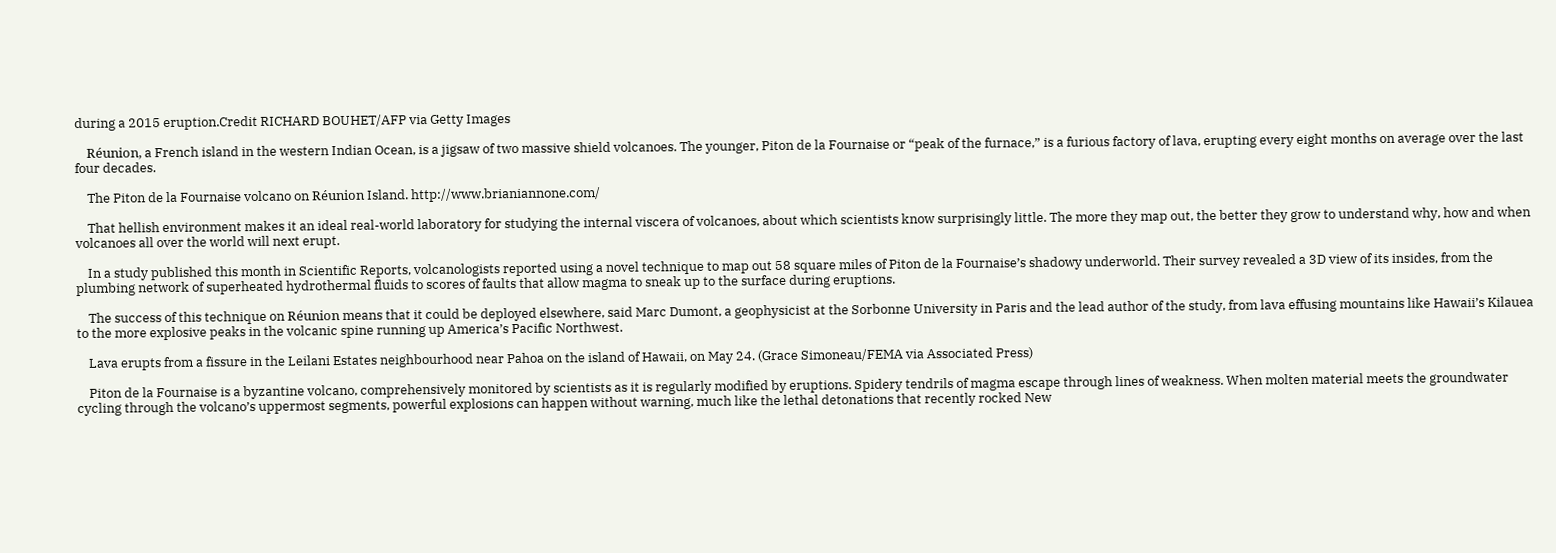during a 2015 eruption.Credit RICHARD BOUHET/AFP via Getty Images

    Réunion, a French island in the western Indian Ocean, is a jigsaw of two massive shield volcanoes. The younger, Piton de la Fournaise or “peak of the furnace,” is a furious factory of lava, erupting every eight months on average over the last four decades.

    The Piton de la Fournaise volcano on Réunion Island. http://www.brianiannone.com/

    That hellish environment makes it an ideal real-world laboratory for studying the internal viscera of volcanoes, about which scientists know surprisingly little. The more they map out, the better they grow to understand why, how and when volcanoes all over the world will next erupt.

    In a study published this month in Scientific Reports, volcanologists reported using a novel technique to map out 58 square miles of Piton de la Fournaise’s shadowy underworld. Their survey revealed a 3D view of its insides, from the plumbing network of superheated hydrothermal fluids to scores of faults that allow magma to sneak up to the surface during eruptions.

    The success of this technique on Réunion means that it could be deployed elsewhere, said Marc Dumont, a geophysicist at the Sorbonne University in Paris and the lead author of the study, from lava effusing mountains like Hawaii’s Kilauea to the more explosive peaks in the volcanic spine running up America’s Pacific Northwest.

    Lava erupts from a fissure in the Leilani Estates neighbourhood near Pahoa on the island of Hawaii, on May 24. (Grace Simoneau/FEMA via Associated Press)

    Piton de la Fournaise is a byzantine volcano, comprehensively monitored by scientists as it is regularly modified by eruptions. Spidery tendrils of magma escape through lines of weakness. When molten material meets the groundwater cycling through the volcano’s uppermost segments, powerful explosions can happen without warning, much like the lethal detonations that recently rocked New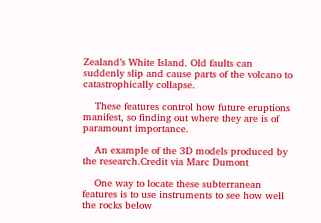Zealand’s White Island. Old faults can suddenly slip and cause parts of the volcano to catastrophically collapse.

    These features control how future eruptions manifest, so finding out where they are is of paramount importance.

    An example of the 3D models produced by the research.Credit via Marc Dumont

    One way to locate these subterranean features is to use instruments to see how well the rocks below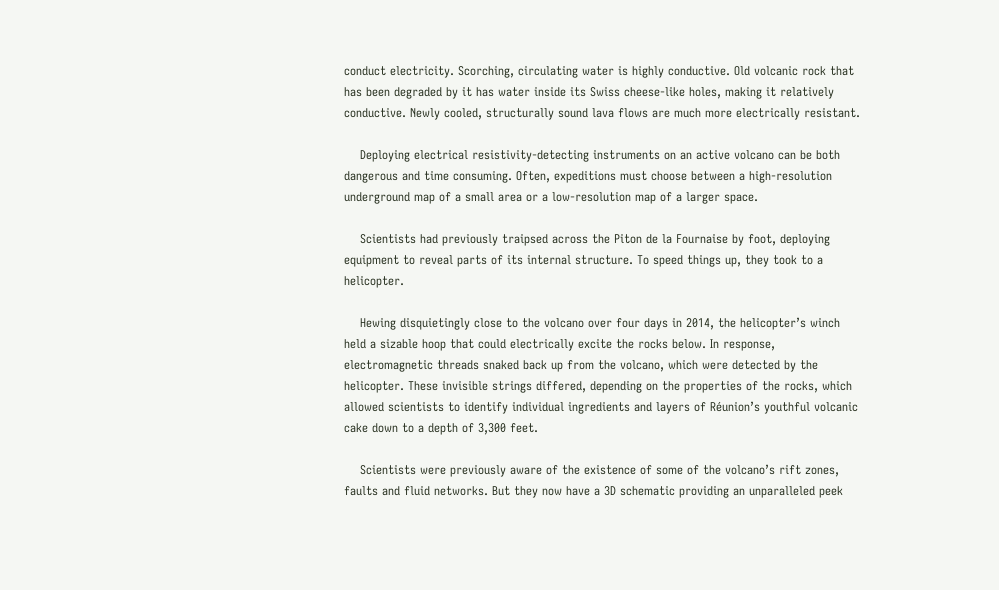conduct electricity. Scorching, circulating water is highly conductive. Old volcanic rock that has been degraded by it has water inside its Swiss cheese-like holes, making it relatively conductive. Newly cooled, structurally sound lava flows are much more electrically resistant.

    Deploying electrical resistivity-detecting instruments on an active volcano can be both dangerous and time consuming. Often, expeditions must choose between a high-resolution underground map of a small area or a low-resolution map of a larger space.

    Scientists had previously traipsed across the Piton de la Fournaise by foot, deploying equipment to reveal parts of its internal structure. To speed things up, they took to a helicopter.

    Hewing disquietingly close to the volcano over four days in 2014, the helicopter’s winch held a sizable hoop that could electrically excite the rocks below. In response, electromagnetic threads snaked back up from the volcano, which were detected by the helicopter. These invisible strings differed, depending on the properties of the rocks, which allowed scientists to identify individual ingredients and layers of Réunion’s youthful volcanic cake down to a depth of 3,300 feet.

    Scientists were previously aware of the existence of some of the volcano’s rift zones, faults and fluid networks. But they now have a 3D schematic providing an unparalleled peek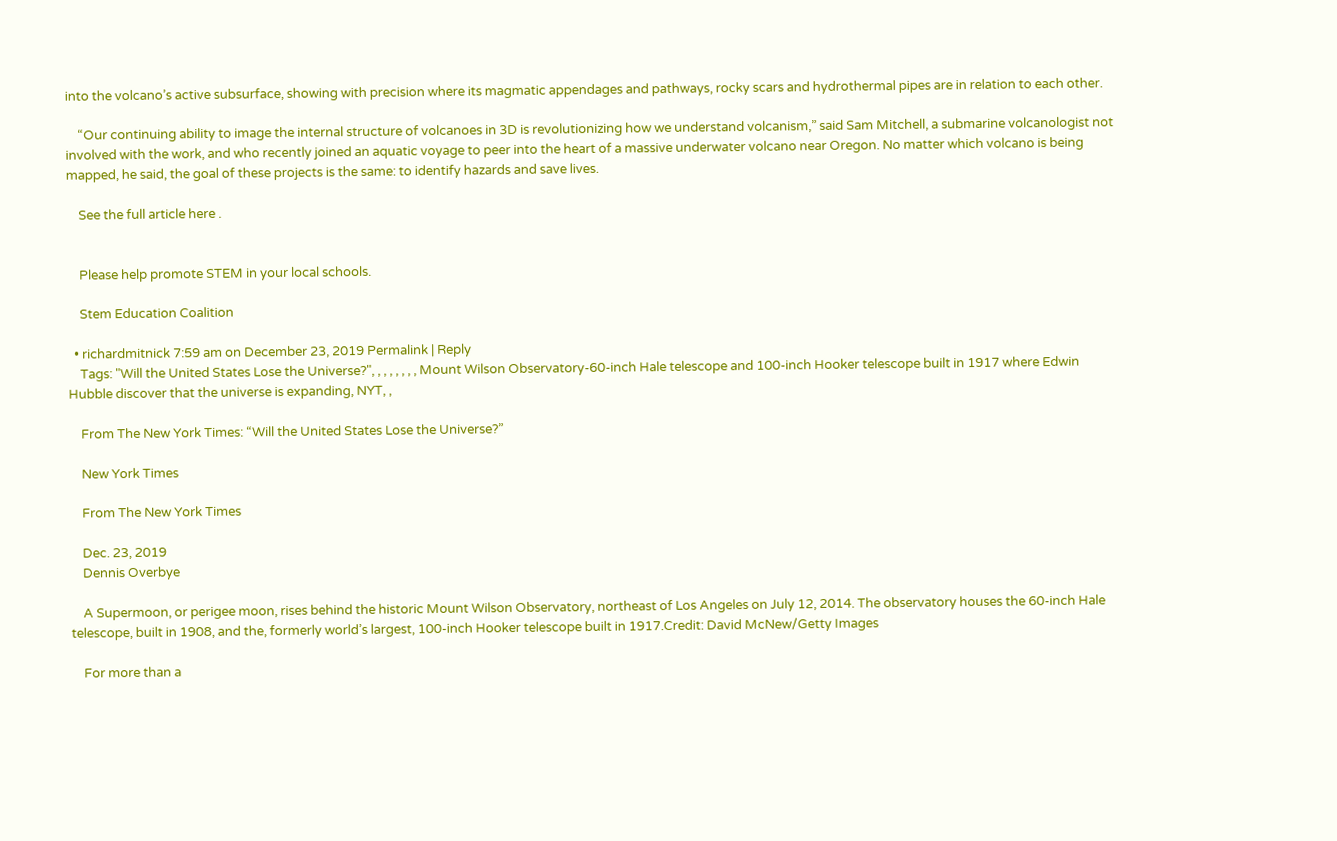into the volcano’s active subsurface, showing with precision where its magmatic appendages and pathways, rocky scars and hydrothermal pipes are in relation to each other.

    “Our continuing ability to image the internal structure of volcanoes in 3D is revolutionizing how we understand volcanism,” said Sam Mitchell, a submarine volcanologist not involved with the work, and who recently joined an aquatic voyage to peer into the heart of a massive underwater volcano near Oregon. No matter which volcano is being mapped, he said, the goal of these projects is the same: to identify hazards and save lives.

    See the full article here .


    Please help promote STEM in your local schools.

    Stem Education Coalition

  • richardmitnick 7:59 am on December 23, 2019 Permalink | Reply
    Tags: "Will the United States Lose the Universe?", , , , , , , , Mount Wilson Observatory-60-inch Hale telescope and 100-inch Hooker telescope built in 1917 where Edwin Hubble discover that the universe is expanding, NYT, ,

    From The New York Times: “Will the United States Lose the Universe?”

    New York Times

    From The New York Times

    Dec. 23, 2019
    Dennis Overbye

    A Supermoon, or perigee moon, rises behind the historic Mount Wilson Observatory, northeast of Los Angeles on July 12, 2014. The observatory houses the 60-inch Hale telescope, built in 1908, and the, formerly world’s largest, 100-inch Hooker telescope built in 1917.Credit: David McNew/Getty Images

    For more than a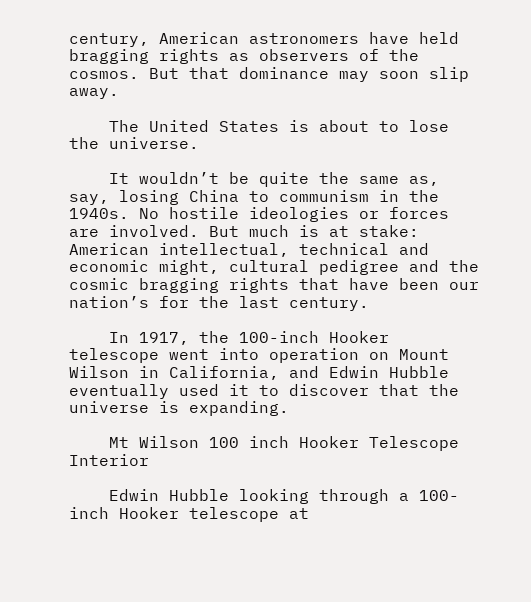century, American astronomers have held bragging rights as observers of the cosmos. But that dominance may soon slip away.

    The United States is about to lose the universe.

    It wouldn’t be quite the same as, say, losing China to communism in the 1940s. No hostile ideologies or forces are involved. But much is at stake: American intellectual, technical and economic might, cultural pedigree and the cosmic bragging rights that have been our nation’s for the last century.

    In 1917, the 100-inch Hooker telescope went into operation on Mount Wilson in California, and Edwin Hubble eventually used it to discover that the universe is expanding.

    Mt Wilson 100 inch Hooker Telescope Interior

    Edwin Hubble looking through a 100-inch Hooker telescope at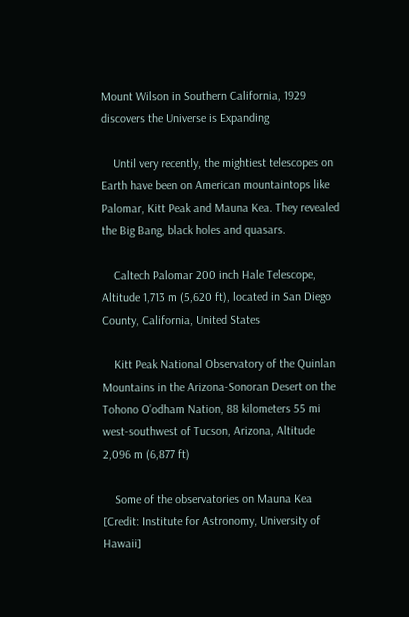Mount Wilson in Southern California, 1929 discovers the Universe is Expanding

    Until very recently, the mightiest telescopes on Earth have been on American mountaintops like Palomar, Kitt Peak and Mauna Kea. They revealed the Big Bang, black holes and quasars.

    Caltech Palomar 200 inch Hale Telescope, Altitude 1,713 m (5,620 ft), located in San Diego County, California, United States

    Kitt Peak National Observatory of the Quinlan Mountains in the Arizona-Sonoran Desert on the Tohono O’odham Nation, 88 kilometers 55 mi west-southwest of Tucson, Arizona, Altitude 2,096 m (6,877 ft)

    Some of the observatories on Mauna Kea [Credit: Institute for Astronomy, University of Hawaii]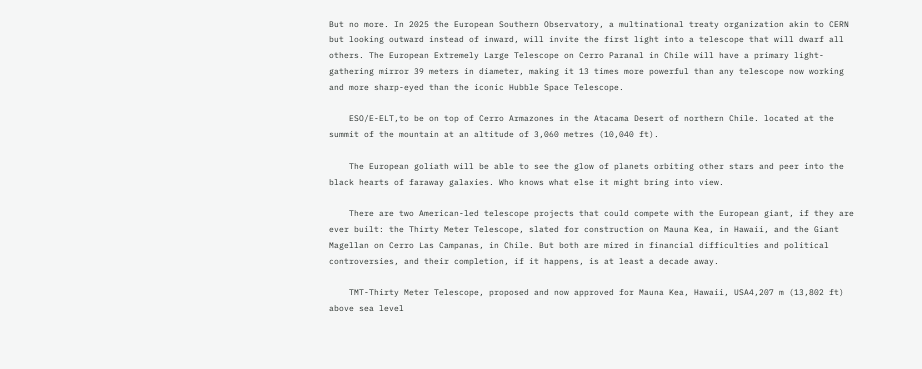But no more. In 2025 the European Southern Observatory, a multinational treaty organization akin to CERN but looking outward instead of inward, will invite the first light into a telescope that will dwarf all others. The European Extremely Large Telescope on Cerro Paranal in Chile will have a primary light-gathering mirror 39 meters in diameter, making it 13 times more powerful than any telescope now working and more sharp-eyed than the iconic Hubble Space Telescope.

    ESO/E-ELT,to be on top of Cerro Armazones in the Atacama Desert of northern Chile. located at the summit of the mountain at an altitude of 3,060 metres (10,040 ft).

    The European goliath will be able to see the glow of planets orbiting other stars and peer into the black hearts of faraway galaxies. Who knows what else it might bring into view.

    There are two American-led telescope projects that could compete with the European giant, if they are ever built: the Thirty Meter Telescope, slated for construction on Mauna Kea, in Hawaii, and the Giant Magellan on Cerro Las Campanas, in Chile. But both are mired in financial difficulties and political controversies, and their completion, if it happens, is at least a decade away.

    TMT-Thirty Meter Telescope, proposed and now approved for Mauna Kea, Hawaii, USA4,207 m (13,802 ft) above sea level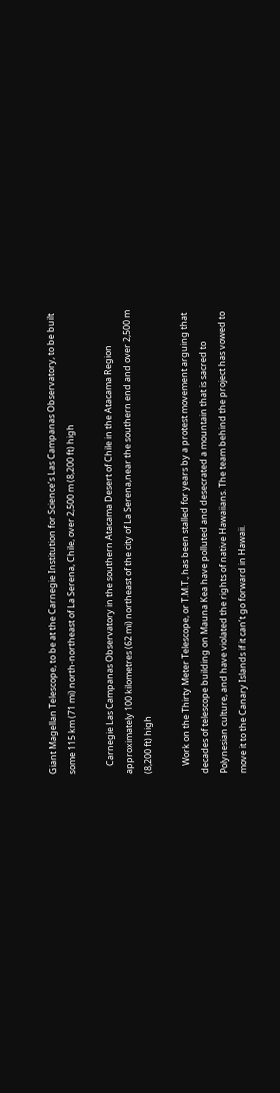Giant Magellan Telescope, to be at the Carnegie Institution for Science’s Las Campanas Observatory, to be built some 115 km (71 mi) north-northeast of La Serena, Chile, over 2,500 m (8,200 ft) high

    Carnegie Las Campanas Observatory in the southern Atacama Desert of Chile in the Atacama Region approximately 100 kilometres (62 mi) northeast of the city of La Serena,near the southern end and over 2,500 m (8,200 ft) high

    Work on the Thirty Meter Telescope, or T.M.T., has been stalled for years by a protest movement arguing that decades of telescope building on Mauna Kea have polluted and desecrated a mountain that is sacred to Polynesian culture, and have violated the rights of native Hawaiians. The team behind the project has vowed to move it to the Canary Islands if it can’t go forward in Hawaii.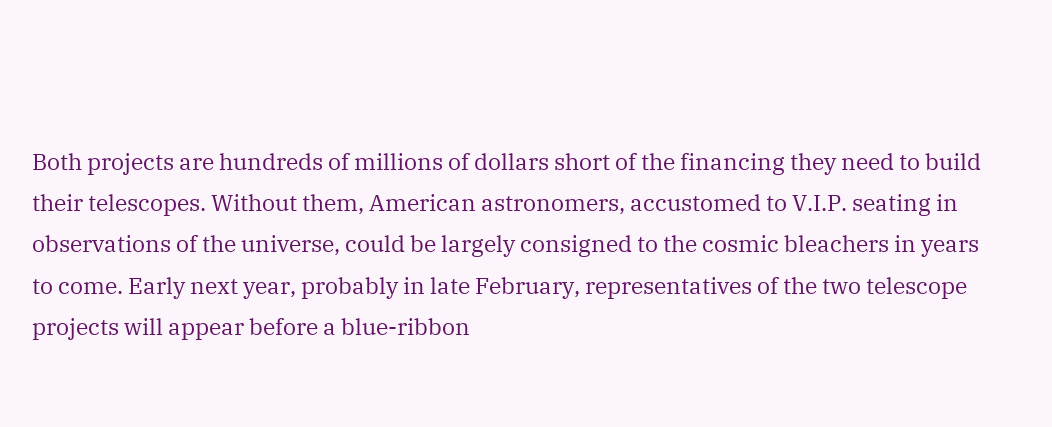Both projects are hundreds of millions of dollars short of the financing they need to build their telescopes. Without them, American astronomers, accustomed to V.I.P. seating in observations of the universe, could be largely consigned to the cosmic bleachers in years to come. Early next year, probably in late February, representatives of the two telescope projects will appear before a blue-ribbon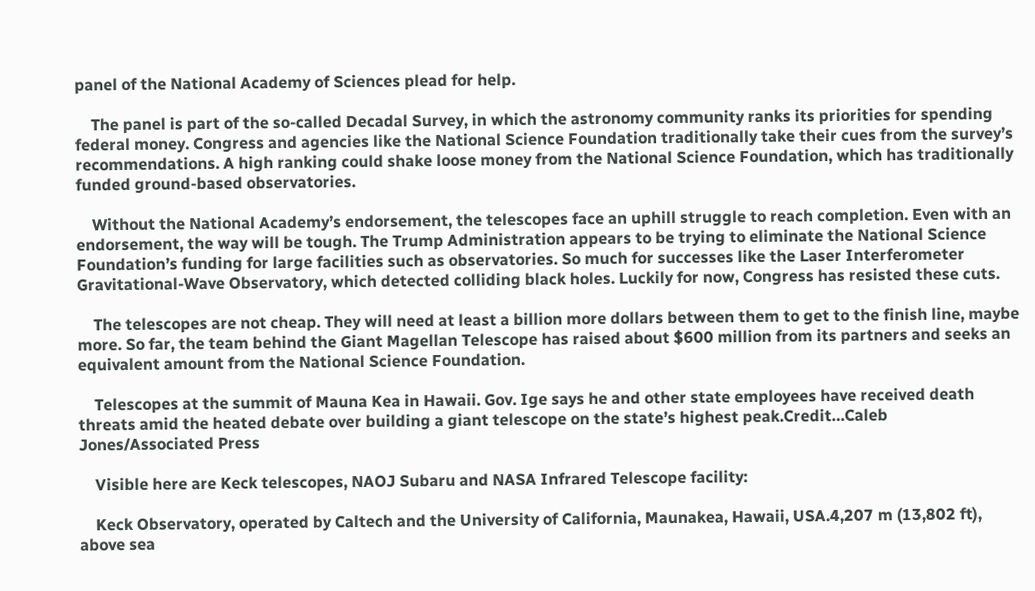panel of the National Academy of Sciences plead for help.

    The panel is part of the so-called Decadal Survey, in which the astronomy community ranks its priorities for spending federal money. Congress and agencies like the National Science Foundation traditionally take their cues from the survey’s recommendations. A high ranking could shake loose money from the National Science Foundation, which has traditionally funded ground-based observatories.

    Without the National Academy’s endorsement, the telescopes face an uphill struggle to reach completion. Even with an endorsement, the way will be tough. The Trump Administration appears to be trying to eliminate the National Science Foundation’s funding for large facilities such as observatories. So much for successes like the Laser Interferometer Gravitational-Wave Observatory, which detected colliding black holes. Luckily for now, Congress has resisted these cuts.

    The telescopes are not cheap. They will need at least a billion more dollars between them to get to the finish line, maybe more. So far, the team behind the Giant Magellan Telescope has raised about $600 million from its partners and seeks an equivalent amount from the National Science Foundation.

    Telescopes at the summit of Mauna Kea in Hawaii. Gov. Ige says he and other state employees have received death threats amid the heated debate over building a giant telescope on the state’s highest peak.Credit…Caleb Jones/Associated Press

    Visible here are Keck telescopes, NAOJ Subaru and NASA Infrared Telescope facility:

    Keck Observatory, operated by Caltech and the University of California, Maunakea, Hawaii, USA.4,207 m (13,802 ft), above sea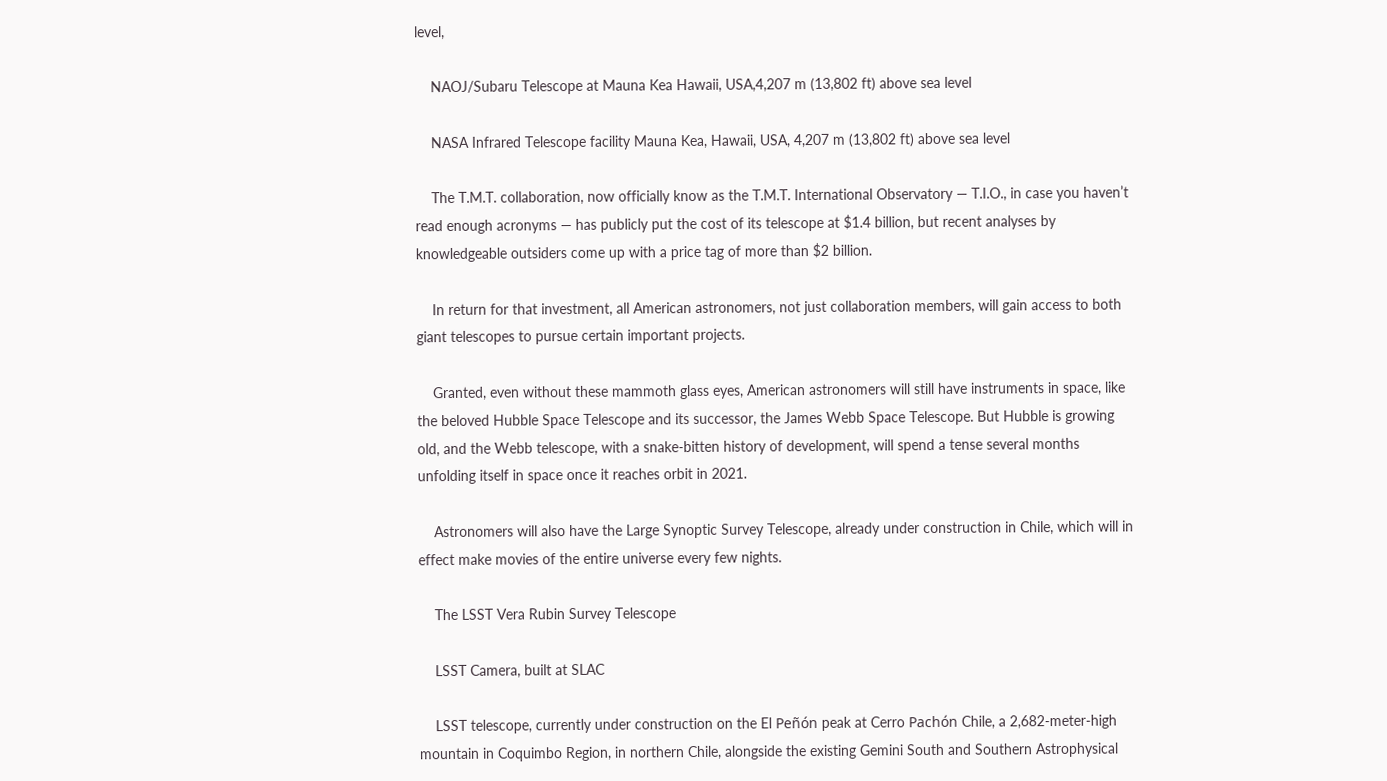level,

    NAOJ/Subaru Telescope at Mauna Kea Hawaii, USA,4,207 m (13,802 ft) above sea level

    NASA Infrared Telescope facility Mauna Kea, Hawaii, USA, 4,207 m (13,802 ft) above sea level

    The T.M.T. collaboration, now officially know as the T.M.T. International Observatory — T.I.O., in case you haven’t read enough acronyms — has publicly put the cost of its telescope at $1.4 billion, but recent analyses by knowledgeable outsiders come up with a price tag of more than $2 billion.

    In return for that investment, all American astronomers, not just collaboration members, will gain access to both giant telescopes to pursue certain important projects.

    Granted, even without these mammoth glass eyes, American astronomers will still have instruments in space, like the beloved Hubble Space Telescope and its successor, the James Webb Space Telescope. But Hubble is growing old, and the Webb telescope, with a snake-bitten history of development, will spend a tense several months unfolding itself in space once it reaches orbit in 2021.

    Astronomers will also have the Large Synoptic Survey Telescope, already under construction in Chile, which will in effect make movies of the entire universe every few nights.

    The LSST Vera Rubin Survey Telescope

    LSST Camera, built at SLAC

    LSST telescope, currently under construction on the El Peñón peak at Cerro Pachón Chile, a 2,682-meter-high mountain in Coquimbo Region, in northern Chile, alongside the existing Gemini South and Southern Astrophysical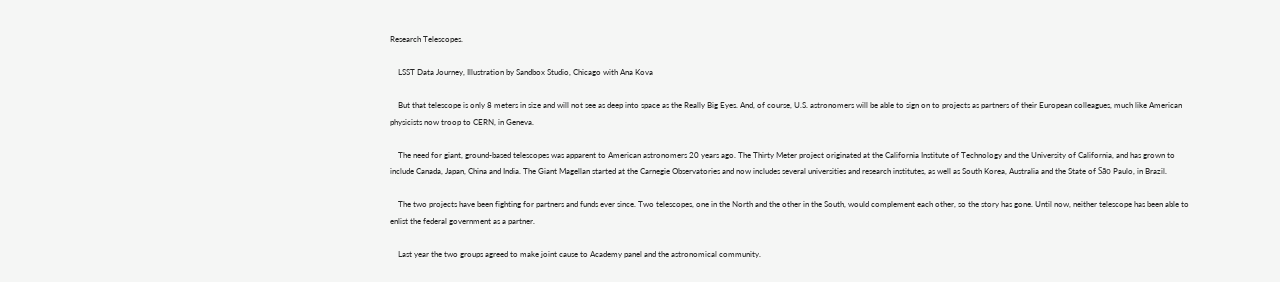Research Telescopes.

    LSST Data Journey, Illustration by Sandbox Studio, Chicago with Ana Kova

    But that telescope is only 8 meters in size and will not see as deep into space as the Really Big Eyes. And, of course, U.S. astronomers will be able to sign on to projects as partners of their European colleagues, much like American physicists now troop to CERN, in Geneva.

    The need for giant, ground-based telescopes was apparent to American astronomers 20 years ago. The Thirty Meter project originated at the California Institute of Technology and the University of California, and has grown to include Canada, Japan, China and India. The Giant Magellan started at the Carnegie Observatories and now includes several universities and research institutes, as well as South Korea, Australia and the State of São Paulo, in Brazil.

    The two projects have been fighting for partners and funds ever since. Two telescopes, one in the North and the other in the South, would complement each other, so the story has gone. Until now, neither telescope has been able to enlist the federal government as a partner.

    Last year the two groups agreed to make joint cause to Academy panel and the astronomical community.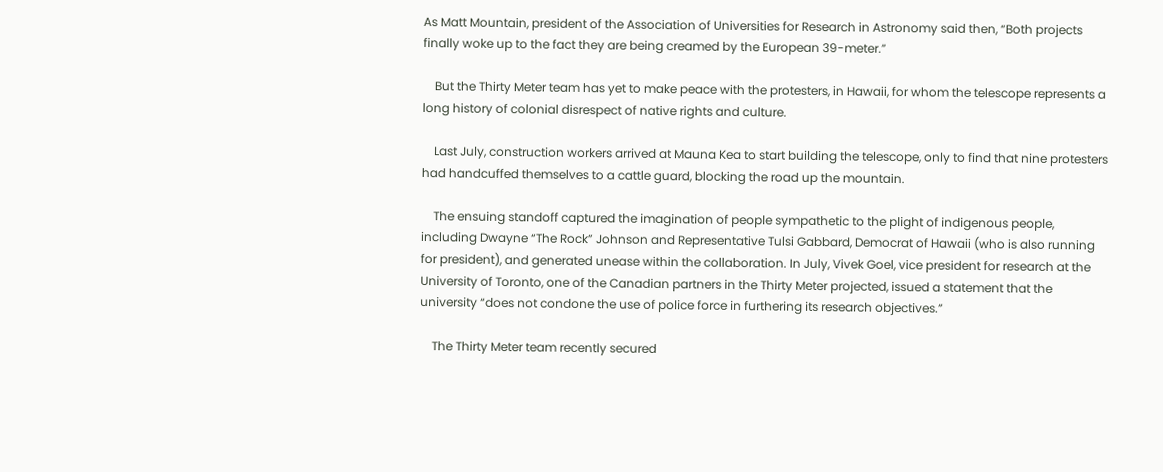As Matt Mountain, president of the Association of Universities for Research in Astronomy said then, “Both projects finally woke up to the fact they are being creamed by the European 39-meter.”

    But the Thirty Meter team has yet to make peace with the protesters, in Hawaii, for whom the telescope represents a long history of colonial disrespect of native rights and culture.

    Last July, construction workers arrived at Mauna Kea to start building the telescope, only to find that nine protesters had handcuffed themselves to a cattle guard, blocking the road up the mountain.

    The ensuing standoff captured the imagination of people sympathetic to the plight of indigenous people, including Dwayne “The Rock” Johnson and Representative Tulsi Gabbard, Democrat of Hawaii (who is also running for president), and generated unease within the collaboration. In July, Vivek Goel, vice president for research at the University of Toronto, one of the Canadian partners in the Thirty Meter projected, issued a statement that the university “does not condone the use of police force in furthering its research objectives.”

    The Thirty Meter team recently secured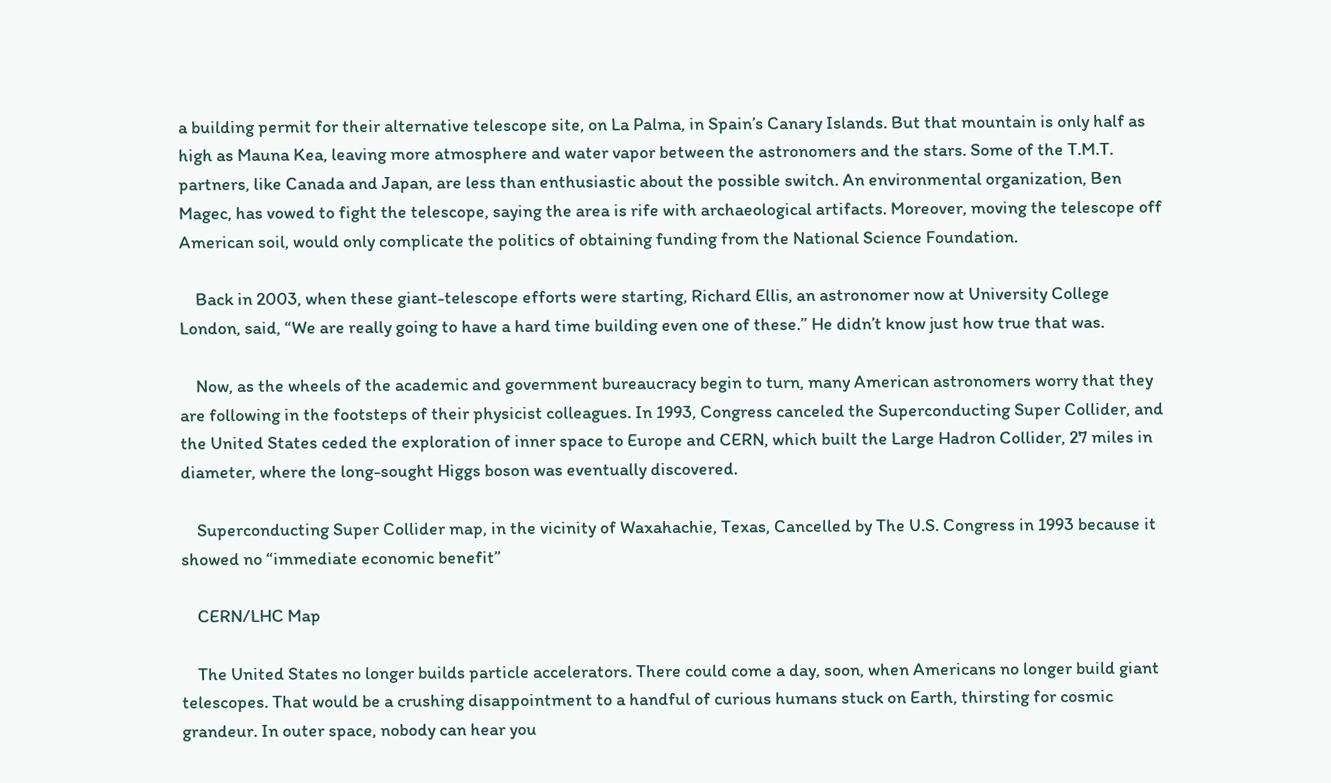a building permit for their alternative telescope site, on La Palma, in Spain’s Canary Islands. But that mountain is only half as high as Mauna Kea, leaving more atmosphere and water vapor between the astronomers and the stars. Some of the T.M.T. partners, like Canada and Japan, are less than enthusiastic about the possible switch. An environmental organization, Ben Magec, has vowed to fight the telescope, saying the area is rife with archaeological artifacts. Moreover, moving the telescope off American soil, would only complicate the politics of obtaining funding from the National Science Foundation.

    Back in 2003, when these giant-telescope efforts were starting, Richard Ellis, an astronomer now at University College London, said, “We are really going to have a hard time building even one of these.” He didn’t know just how true that was.

    Now, as the wheels of the academic and government bureaucracy begin to turn, many American astronomers worry that they are following in the footsteps of their physicist colleagues. In 1993, Congress canceled the Superconducting Super Collider, and the United States ceded the exploration of inner space to Europe and CERN, which built the Large Hadron Collider, 27 miles in diameter, where the long-sought Higgs boson was eventually discovered.

    Superconducting Super Collider map, in the vicinity of Waxahachie, Texas, Cancelled by The U.S. Congress in 1993 because it showed no “immediate economic benefit”

    CERN/LHC Map

    The United States no longer builds particle accelerators. There could come a day, soon, when Americans no longer build giant telescopes. That would be a crushing disappointment to a handful of curious humans stuck on Earth, thirsting for cosmic grandeur. In outer space, nobody can hear you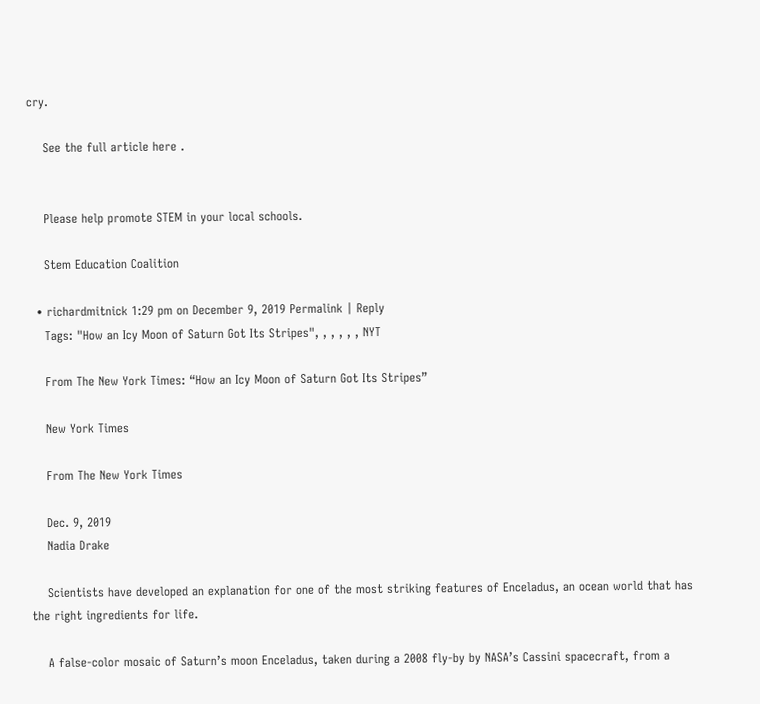cry.

    See the full article here .


    Please help promote STEM in your local schools.

    Stem Education Coalition

  • richardmitnick 1:29 pm on December 9, 2019 Permalink | Reply
    Tags: "How an Icy Moon of Saturn Got Its Stripes", , , , , , NYT

    From The New York Times: “How an Icy Moon of Saturn Got Its Stripes”

    New York Times

    From The New York Times

    Dec. 9, 2019
    Nadia Drake

    Scientists have developed an explanation for one of the most striking features of Enceladus, an ocean world that has the right ingredients for life.

    A false-color mosaic of Saturn’s moon Enceladus, taken during a 2008 fly-by by NASA’s Cassini spacecraft, from a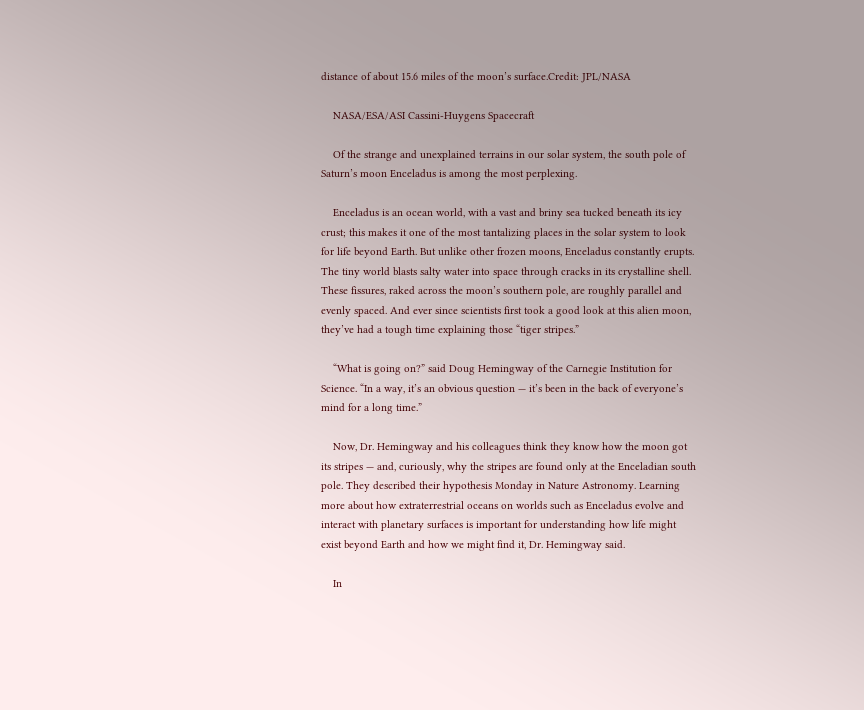distance of about 15.6 miles of the moon’s surface.Credit: JPL/NASA

    NASA/ESA/ASI Cassini-Huygens Spacecraft

    Of the strange and unexplained terrains in our solar system, the south pole of Saturn’s moon Enceladus is among the most perplexing.

    Enceladus is an ocean world, with a vast and briny sea tucked beneath its icy crust; this makes it one of the most tantalizing places in the solar system to look for life beyond Earth. But unlike other frozen moons, Enceladus constantly erupts. The tiny world blasts salty water into space through cracks in its crystalline shell. These fissures, raked across the moon’s southern pole, are roughly parallel and evenly spaced. And ever since scientists first took a good look at this alien moon, they’ve had a tough time explaining those “tiger stripes.”

    “What is going on?” said Doug Hemingway of the Carnegie Institution for Science. “In a way, it’s an obvious question — it’s been in the back of everyone’s mind for a long time.”

    Now, Dr. Hemingway and his colleagues think they know how the moon got its stripes — and, curiously, why the stripes are found only at the Enceladian south pole. They described their hypothesis Monday in Nature Astronomy. Learning more about how extraterrestrial oceans on worlds such as Enceladus evolve and interact with planetary surfaces is important for understanding how life might exist beyond Earth and how we might find it, Dr. Hemingway said.

    In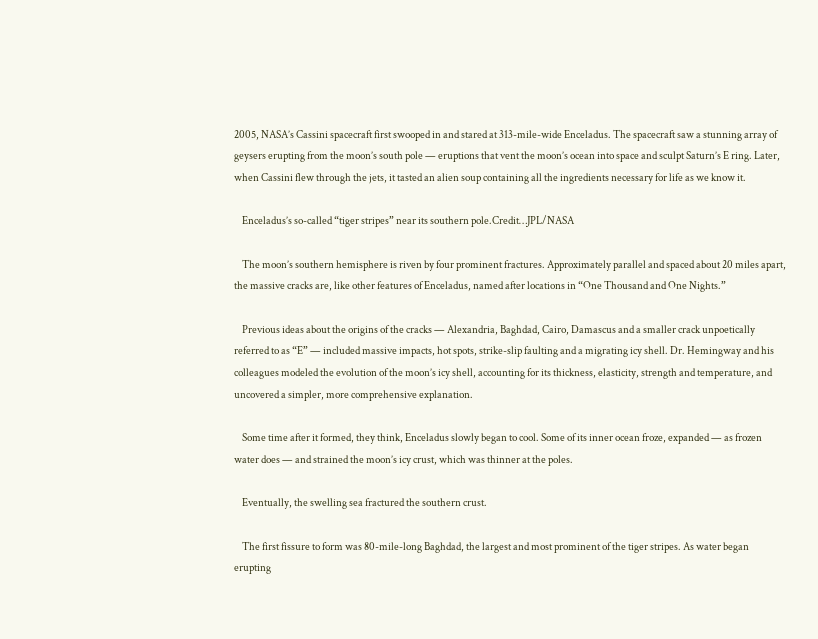2005, NASA’s Cassini spacecraft first swooped in and stared at 313-mile-wide Enceladus. The spacecraft saw a stunning array of geysers erupting from the moon’s south pole — eruptions that vent the moon’s ocean into space and sculpt Saturn’s E ring. Later, when Cassini flew through the jets, it tasted an alien soup containing all the ingredients necessary for life as we know it.

    Enceladus’s so-called “tiger stripes” near its southern pole.Credit…JPL/NASA

    The moon’s southern hemisphere is riven by four prominent fractures. Approximately parallel and spaced about 20 miles apart, the massive cracks are, like other features of Enceladus, named after locations in “One Thousand and One Nights.”

    Previous ideas about the origins of the cracks — Alexandria, Baghdad, Cairo, Damascus and a smaller crack unpoetically referred to as “E” — included massive impacts, hot spots, strike-slip faulting and a migrating icy shell. Dr. Hemingway and his colleagues modeled the evolution of the moon’s icy shell, accounting for its thickness, elasticity, strength and temperature, and uncovered a simpler, more comprehensive explanation.

    Some time after it formed, they think, Enceladus slowly began to cool. Some of its inner ocean froze, expanded — as frozen water does — and strained the moon’s icy crust, which was thinner at the poles.

    Eventually, the swelling sea fractured the southern crust.

    The first fissure to form was 80-mile-long Baghdad, the largest and most prominent of the tiger stripes. As water began erupting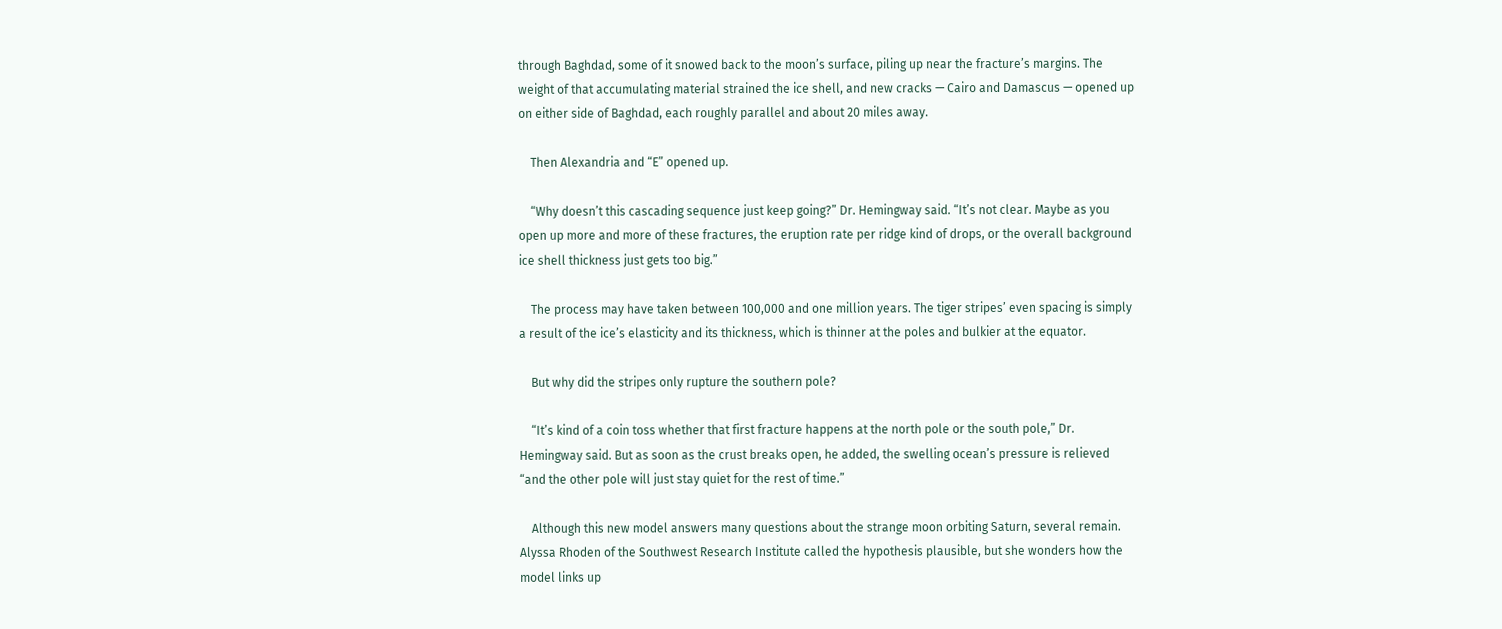through Baghdad, some of it snowed back to the moon’s surface, piling up near the fracture’s margins. The weight of that accumulating material strained the ice shell, and new cracks — Cairo and Damascus — opened up on either side of Baghdad, each roughly parallel and about 20 miles away.

    Then Alexandria and “E” opened up.

    “Why doesn’t this cascading sequence just keep going?” Dr. Hemingway said. “It’s not clear. Maybe as you open up more and more of these fractures, the eruption rate per ridge kind of drops, or the overall background ice shell thickness just gets too big.”

    The process may have taken between 100,000 and one million years. The tiger stripes’ even spacing is simply a result of the ice’s elasticity and its thickness, which is thinner at the poles and bulkier at the equator.

    But why did the stripes only rupture the southern pole?

    “It’s kind of a coin toss whether that first fracture happens at the north pole or the south pole,” Dr. Hemingway said. But as soon as the crust breaks open, he added, the swelling ocean’s pressure is relieved “and the other pole will just stay quiet for the rest of time.”

    Although this new model answers many questions about the strange moon orbiting Saturn, several remain. Alyssa Rhoden of the Southwest Research Institute called the hypothesis plausible, but she wonders how the model links up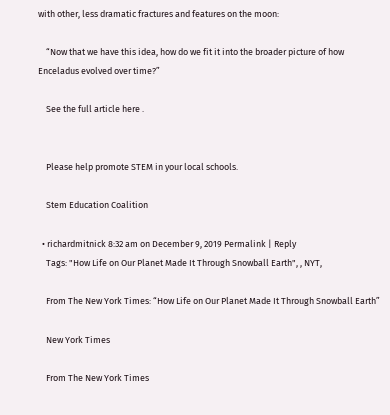with other, less dramatic fractures and features on the moon:

    “Now that we have this idea, how do we fit it into the broader picture of how Enceladus evolved over time?”

    See the full article here .


    Please help promote STEM in your local schools.

    Stem Education Coalition

  • richardmitnick 8:32 am on December 9, 2019 Permalink | Reply
    Tags: "How Life on Our Planet Made It Through Snowball Earth", , NYT,

    From The New York Times: “How Life on Our Planet Made It Through Snowball Earth”

    New York Times

    From The New York Times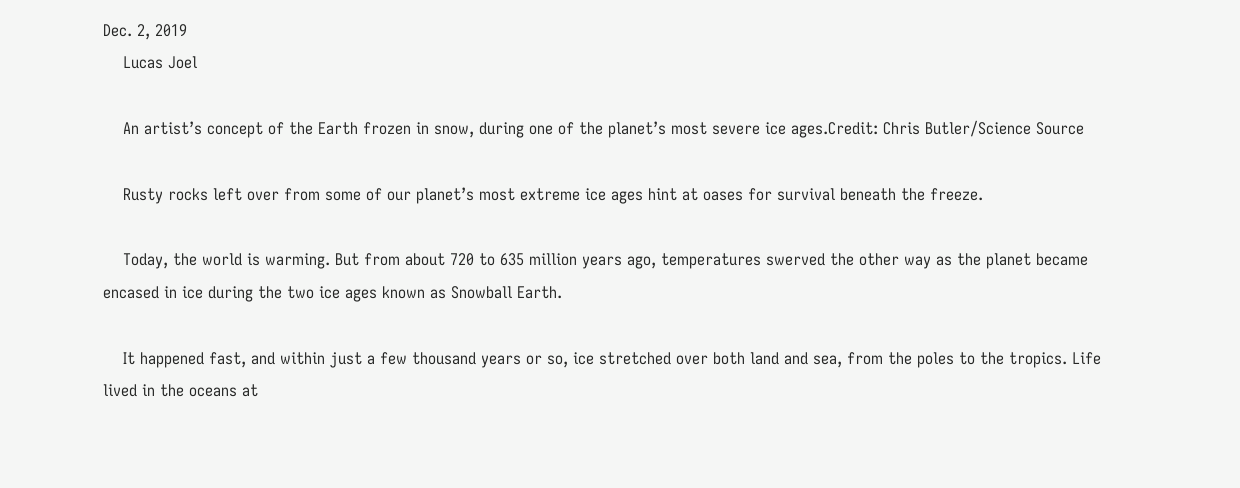Dec. 2, 2019
    Lucas Joel

    An artist’s concept of the Earth frozen in snow, during one of the planet’s most severe ice ages.Credit: Chris Butler/Science Source

    Rusty rocks left over from some of our planet’s most extreme ice ages hint at oases for survival beneath the freeze.

    Today, the world is warming. But from about 720 to 635 million years ago, temperatures swerved the other way as the planet became encased in ice during the two ice ages known as Snowball Earth.

    It happened fast, and within just a few thousand years or so, ice stretched over both land and sea, from the poles to the tropics. Life lived in the oceans at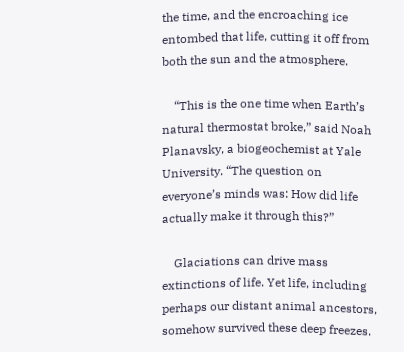the time, and the encroaching ice entombed that life, cutting it off from both the sun and the atmosphere.

    “This is the one time when Earth’s natural thermostat broke,” said Noah Planavsky, a biogeochemist at Yale University. “The question on everyone’s minds was: How did life actually make it through this?”

    Glaciations can drive mass extinctions of life. Yet life, including perhaps our distant animal ancestors, somehow survived these deep freezes.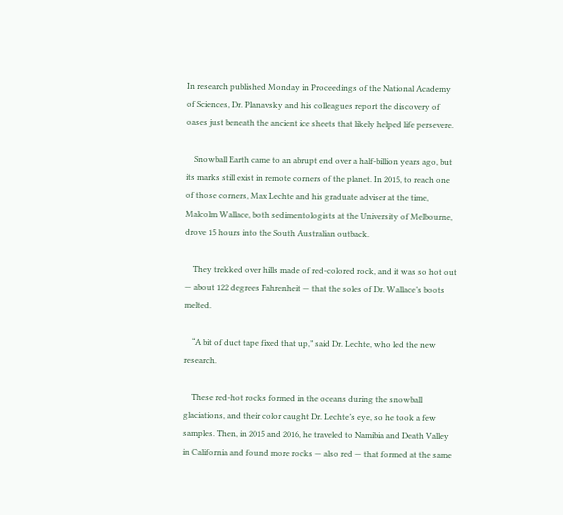In research published Monday in Proceedings of the National Academy of Sciences, Dr. Planavsky and his colleagues report the discovery of oases just beneath the ancient ice sheets that likely helped life persevere.

    Snowball Earth came to an abrupt end over a half-billion years ago, but its marks still exist in remote corners of the planet. In 2015, to reach one of those corners, Max Lechte and his graduate adviser at the time, Malcolm Wallace, both sedimentologists at the University of Melbourne, drove 15 hours into the South Australian outback.

    They trekked over hills made of red-colored rock, and it was so hot out — about 122 degrees Fahrenheit — that the soles of Dr. Wallace’s boots melted.

    “A bit of duct tape fixed that up,” said Dr. Lechte, who led the new research.

    These red-hot rocks formed in the oceans during the snowball glaciations, and their color caught Dr. Lechte’s eye, so he took a few samples. Then, in 2015 and 2016, he traveled to Namibia and Death Valley in California and found more rocks — also red — that formed at the same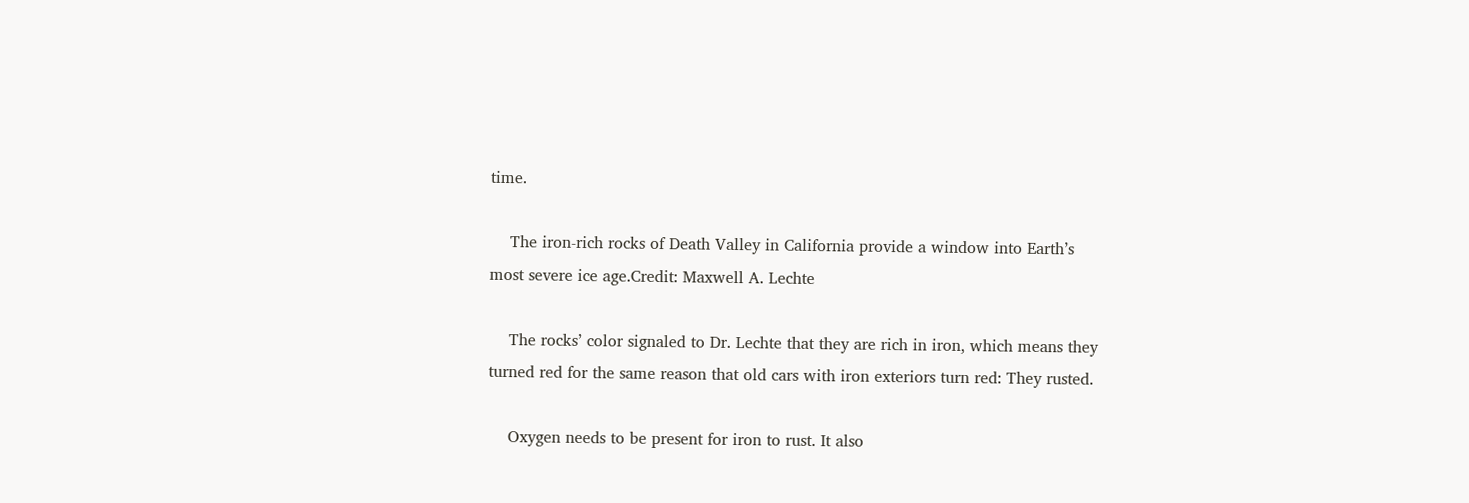time.

    The iron-rich rocks of Death Valley in California provide a window into Earth’s most severe ice age.Credit: Maxwell A. Lechte

    The rocks’ color signaled to Dr. Lechte that they are rich in iron, which means they turned red for the same reason that old cars with iron exteriors turn red: They rusted.

    Oxygen needs to be present for iron to rust. It also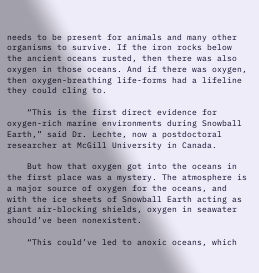needs to be present for animals and many other organisms to survive. If the iron rocks below the ancient oceans rusted, then there was also oxygen in those oceans. And if there was oxygen, then oxygen-breathing life-forms had a lifeline they could cling to.

    “This is the first direct evidence for oxygen-rich marine environments during Snowball Earth,” said Dr. Lechte, now a postdoctoral researcher at McGill University in Canada.

    But how that oxygen got into the oceans in the first place was a mystery. The atmosphere is a major source of oxygen for the oceans, and with the ice sheets of Snowball Earth acting as giant air-blocking shields, oxygen in seawater should’ve been nonexistent.

    “This could’ve led to anoxic oceans, which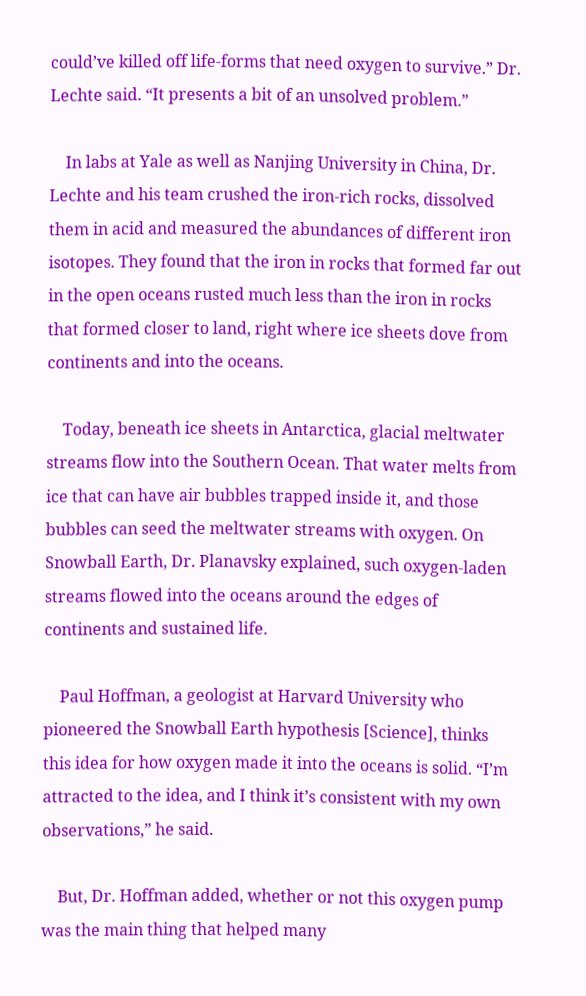could’ve killed off life-forms that need oxygen to survive.” Dr. Lechte said. “It presents a bit of an unsolved problem.”

    In labs at Yale as well as Nanjing University in China, Dr. Lechte and his team crushed the iron-rich rocks, dissolved them in acid and measured the abundances of different iron isotopes. They found that the iron in rocks that formed far out in the open oceans rusted much less than the iron in rocks that formed closer to land, right where ice sheets dove from continents and into the oceans.

    Today, beneath ice sheets in Antarctica, glacial meltwater streams flow into the Southern Ocean. That water melts from ice that can have air bubbles trapped inside it, and those bubbles can seed the meltwater streams with oxygen. On Snowball Earth, Dr. Planavsky explained, such oxygen-laden streams flowed into the oceans around the edges of continents and sustained life.

    Paul Hoffman, a geologist at Harvard University who pioneered the Snowball Earth hypothesis [Science], thinks this idea for how oxygen made it into the oceans is solid. “I’m attracted to the idea, and I think it’s consistent with my own observations,” he said.

    But, Dr. Hoffman added, whether or not this oxygen pump was the main thing that helped many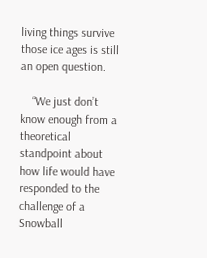living things survive those ice ages is still an open question.

    “We just don’t know enough from a theoretical standpoint about how life would have responded to the challenge of a Snowball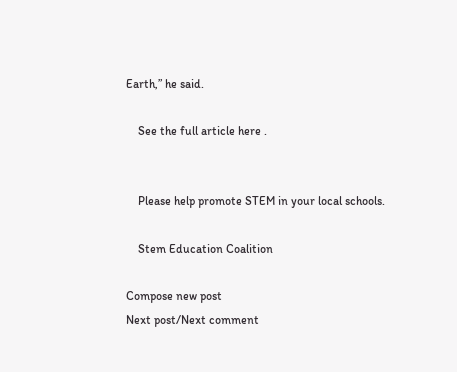Earth,” he said.

    See the full article here .


    Please help promote STEM in your local schools.

    Stem Education Coalition

Compose new post
Next post/Next comment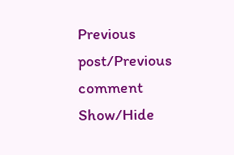Previous post/Previous comment
Show/Hide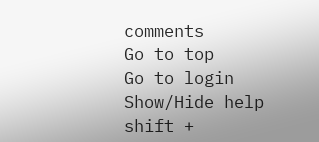comments
Go to top
Go to login
Show/Hide help
shift +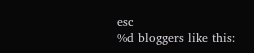esc
%d bloggers like this: